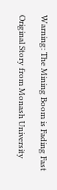Warning: The Mining Boom is Fading Fast

Original Story from Monash University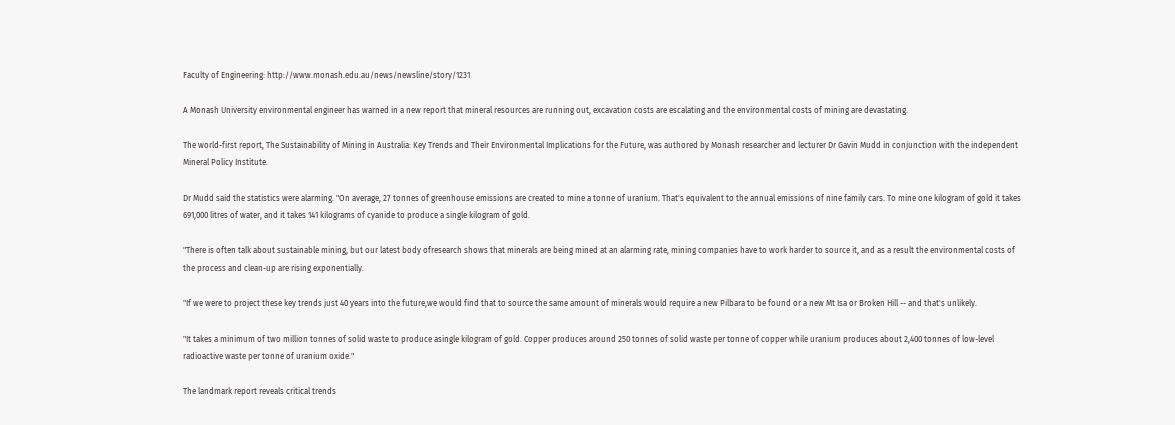Faculty of Engineering: http://www.monash.edu.au/news/newsline/story/1231

A Monash University environmental engineer has warned in a new report that mineral resources are running out, excavation costs are escalating and the environmental costs of mining are devastating.

The world-first report, The Sustainability of Mining in Australia: Key Trends and Their Environmental Implications for the Future, was authored by Monash researcher and lecturer Dr Gavin Mudd in conjunction with the independent Mineral Policy Institute.

Dr Mudd said the statistics were alarming. "On average, 27 tonnes of greenhouse emissions are created to mine a tonne of uranium. That's equivalent to the annual emissions of nine family cars. To mine one kilogram of gold it takes 691,000 litres of water, and it takes 141 kilograms of cyanide to produce a single kilogram of gold.

"There is often talk about sustainable mining, but our latest body ofresearch shows that minerals are being mined at an alarming rate, mining companies have to work harder to source it, and as a result the environmental costs of the process and clean-up are rising exponentially.

"If we were to project these key trends just 40 years into the future,we would find that to source the same amount of minerals would require a new Pilbara to be found or a new Mt Isa or Broken Hill -- and that's unlikely.

"It takes a minimum of two million tonnes of solid waste to produce asingle kilogram of gold. Copper produces around 250 tonnes of solid waste per tonne of copper while uranium produces about 2,400 tonnes of low-level radioactive waste per tonne of uranium oxide."

The landmark report reveals critical trends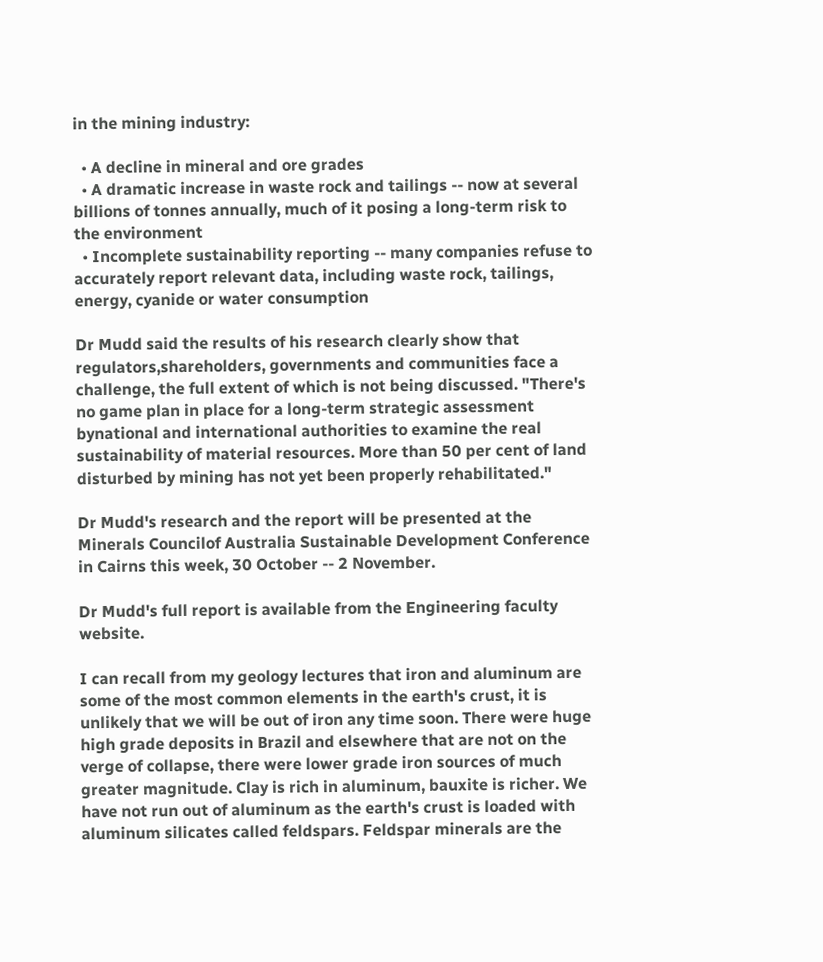in the mining industry:

  • A decline in mineral and ore grades
  • A dramatic increase in waste rock and tailings -- now at several billions of tonnes annually, much of it posing a long-term risk to the environment
  • Incomplete sustainability reporting -- many companies refuse to accurately report relevant data, including waste rock, tailings, energy, cyanide or water consumption

Dr Mudd said the results of his research clearly show that regulators,shareholders, governments and communities face a challenge, the full extent of which is not being discussed. "There's no game plan in place for a long-term strategic assessment bynational and international authorities to examine the real sustainability of material resources. More than 50 per cent of land disturbed by mining has not yet been properly rehabilitated."

Dr Mudd's research and the report will be presented at the Minerals Councilof Australia Sustainable Development Conference in Cairns this week, 30 October -- 2 November.

Dr Mudd's full report is available from the Engineering faculty website.

I can recall from my geology lectures that iron and aluminum are some of the most common elements in the earth's crust, it is unlikely that we will be out of iron any time soon. There were huge high grade deposits in Brazil and elsewhere that are not on the verge of collapse, there were lower grade iron sources of much greater magnitude. Clay is rich in aluminum, bauxite is richer. We have not run out of aluminum as the earth's crust is loaded with aluminum silicates called feldspars. Feldspar minerals are the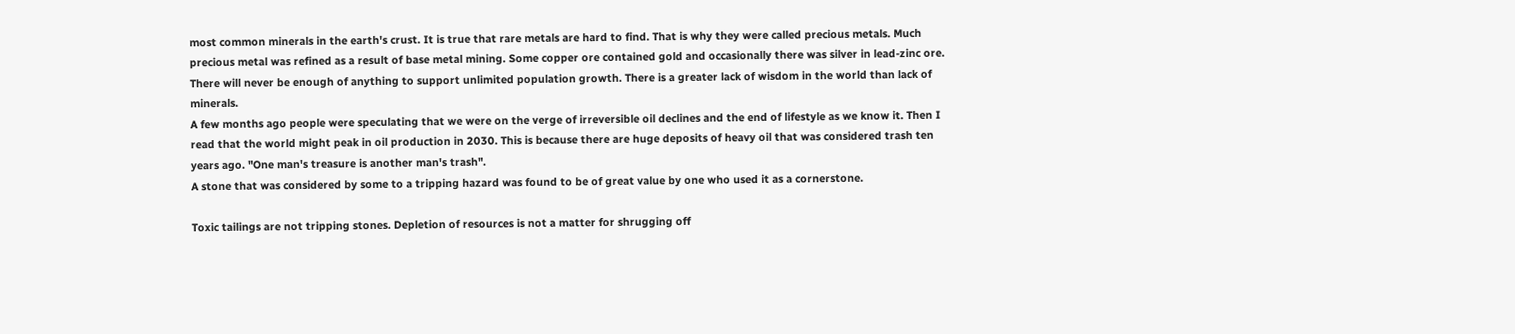most common minerals in the earth's crust. It is true that rare metals are hard to find. That is why they were called precious metals. Much precious metal was refined as a result of base metal mining. Some copper ore contained gold and occasionally there was silver in lead-zinc ore. There will never be enough of anything to support unlimited population growth. There is a greater lack of wisdom in the world than lack of minerals.
A few months ago people were speculating that we were on the verge of irreversible oil declines and the end of lifestyle as we know it. Then I read that the world might peak in oil production in 2030. This is because there are huge deposits of heavy oil that was considered trash ten years ago. "One man's treasure is another man's trash".
A stone that was considered by some to a tripping hazard was found to be of great value by one who used it as a cornerstone.

Toxic tailings are not tripping stones. Depletion of resources is not a matter for shrugging off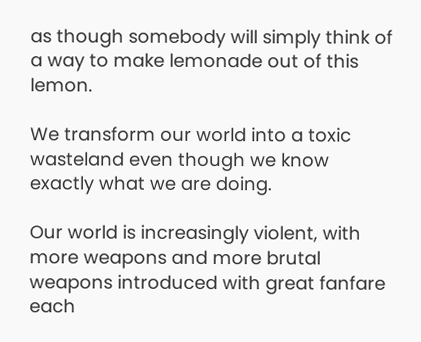as though somebody will simply think of a way to make lemonade out of this lemon.

We transform our world into a toxic wasteland even though we know exactly what we are doing.

Our world is increasingly violent, with more weapons and more brutal weapons introduced with great fanfare each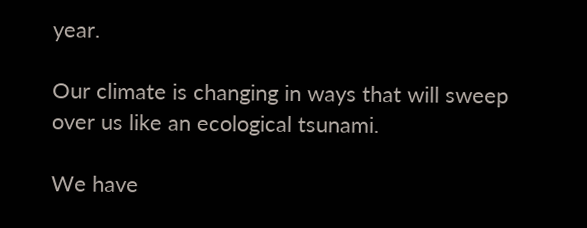year.

Our climate is changing in ways that will sweep over us like an ecological tsunami.

We have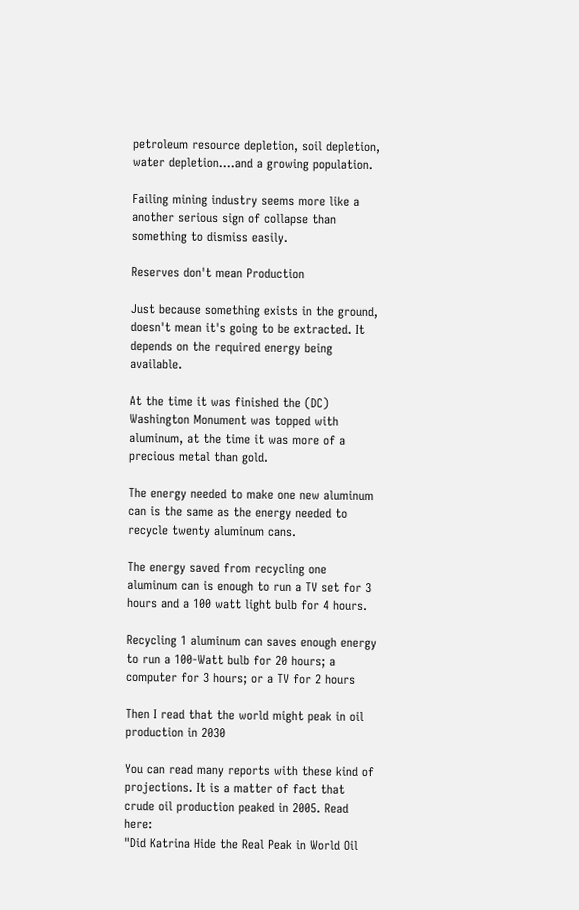petroleum resource depletion, soil depletion, water depletion....and a growing population.

Failing mining industry seems more like a another serious sign of collapse than something to dismiss easily.

Reserves don't mean Production

Just because something exists in the ground, doesn't mean it's going to be extracted. It depends on the required energy being available.

At the time it was finished the (DC) Washington Monument was topped with aluminum, at the time it was more of a precious metal than gold.

The energy needed to make one new aluminum can is the same as the energy needed to recycle twenty aluminum cans.

The energy saved from recycling one aluminum can is enough to run a TV set for 3 hours and a 100 watt light bulb for 4 hours.

Recycling 1 aluminum can saves enough energy to run a 100-Watt bulb for 20 hours; a computer for 3 hours; or a TV for 2 hours

Then I read that the world might peak in oil production in 2030

You can read many reports with these kind of projections. It is a matter of fact that crude oil production peaked in 2005. Read here:
"Did Katrina Hide the Real Peak in World Oil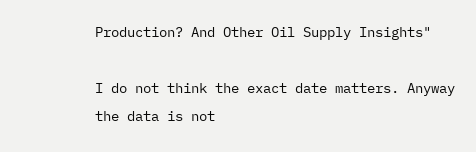Production? And Other Oil Supply Insights"

I do not think the exact date matters. Anyway the data is not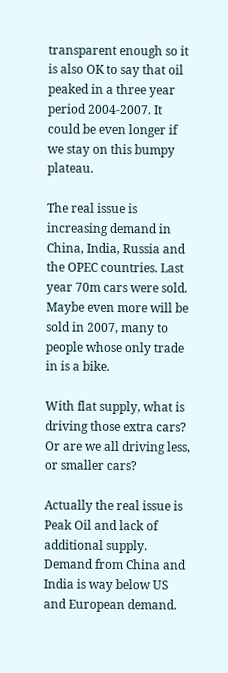transparent enough so it is also OK to say that oil peaked in a three year period 2004-2007. It could be even longer if we stay on this bumpy plateau.

The real issue is increasing demand in China, India, Russia and the OPEC countries. Last year 70m cars were sold. Maybe even more will be sold in 2007, many to people whose only trade in is a bike.

With flat supply, what is driving those extra cars? Or are we all driving less, or smaller cars?

Actually the real issue is Peak Oil and lack of additional supply. Demand from China and India is way below US and European demand.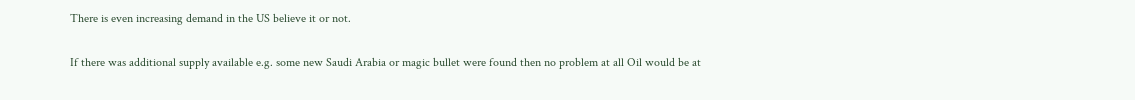There is even increasing demand in the US believe it or not.

If there was additional supply available e.g. some new Saudi Arabia or magic bullet were found then no problem at all Oil would be at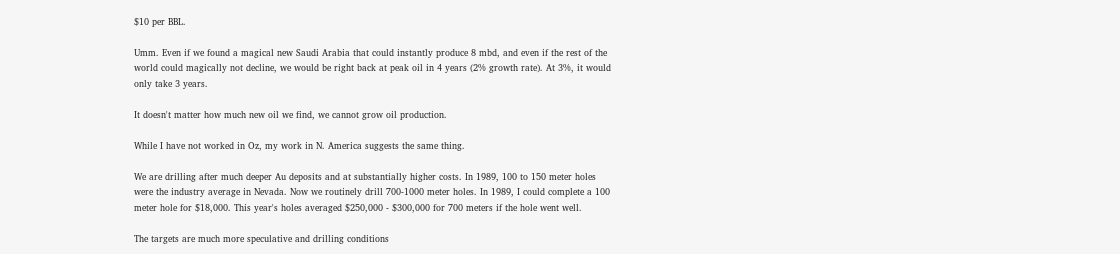$10 per BBL.

Umm. Even if we found a magical new Saudi Arabia that could instantly produce 8 mbd, and even if the rest of the world could magically not decline, we would be right back at peak oil in 4 years (2% growth rate). At 3%, it would only take 3 years.

It doesn't matter how much new oil we find, we cannot grow oil production.

While I have not worked in Oz, my work in N. America suggests the same thing.

We are drilling after much deeper Au deposits and at substantially higher costs. In 1989, 100 to 150 meter holes were the industry average in Nevada. Now we routinely drill 700-1000 meter holes. In 1989, I could complete a 100 meter hole for $18,000. This year's holes averaged $250,000 - $300,000 for 700 meters if the hole went well.

The targets are much more speculative and drilling conditions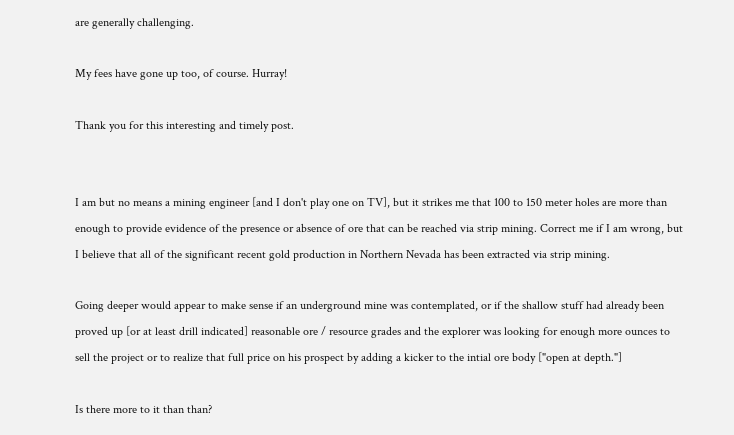are generally challenging.

My fees have gone up too, of course. Hurray!

Thank you for this interesting and timely post.


I am but no means a mining engineer [and I don't play one on TV], but it strikes me that 100 to 150 meter holes are more than enough to provide evidence of the presence or absence of ore that can be reached via strip mining. Correct me if I am wrong, but I believe that all of the significant recent gold production in Northern Nevada has been extracted via strip mining.

Going deeper would appear to make sense if an underground mine was contemplated, or if the shallow stuff had already been proved up [or at least drill indicated] reasonable ore / resource grades and the explorer was looking for enough more ounces to sell the project or to realize that full price on his prospect by adding a kicker to the intial ore body ["open at depth."]

Is there more to it than than?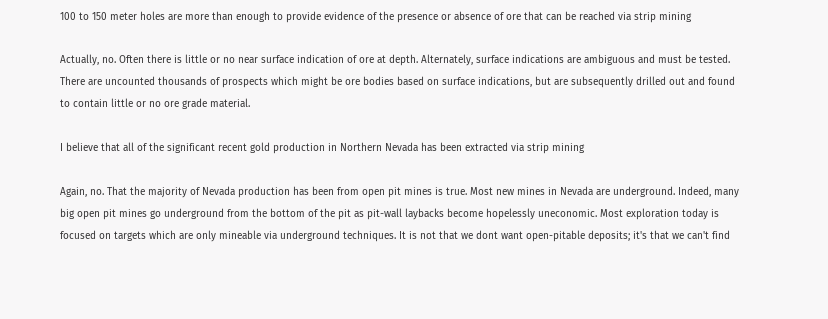100 to 150 meter holes are more than enough to provide evidence of the presence or absence of ore that can be reached via strip mining

Actually, no. Often there is little or no near surface indication of ore at depth. Alternately, surface indications are ambiguous and must be tested. There are uncounted thousands of prospects which might be ore bodies based on surface indications, but are subsequently drilled out and found to contain little or no ore grade material.

I believe that all of the significant recent gold production in Northern Nevada has been extracted via strip mining

Again, no. That the majority of Nevada production has been from open pit mines is true. Most new mines in Nevada are underground. Indeed, many big open pit mines go underground from the bottom of the pit as pit-wall laybacks become hopelessly uneconomic. Most exploration today is focused on targets which are only mineable via underground techniques. It is not that we dont want open-pitable deposits; it's that we can't find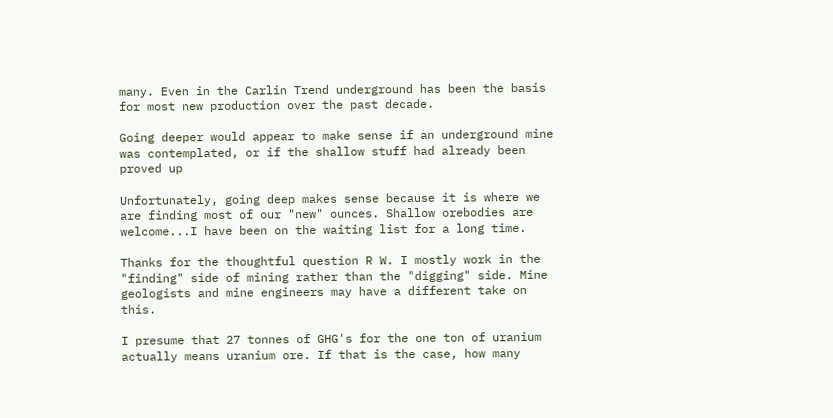many. Even in the Carlin Trend underground has been the basis for most new production over the past decade.

Going deeper would appear to make sense if an underground mine was contemplated, or if the shallow stuff had already been proved up

Unfortunately, going deep makes sense because it is where we are finding most of our "new" ounces. Shallow orebodies are welcome...I have been on the waiting list for a long time.

Thanks for the thoughtful question R W. I mostly work in the "finding" side of mining rather than the "digging" side. Mine geologists and mine engineers may have a different take on this.

I presume that 27 tonnes of GHG's for the one ton of uranium actually means uranium ore. If that is the case, how many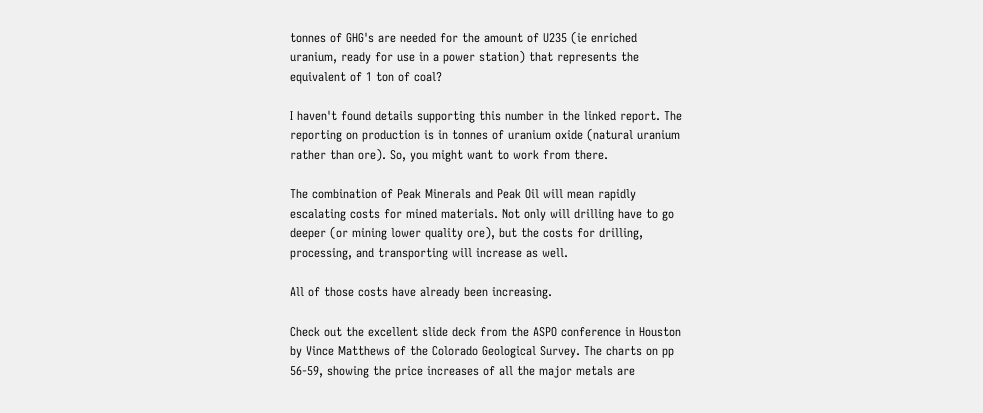tonnes of GHG's are needed for the amount of U235 (ie enriched uranium, ready for use in a power station) that represents the equivalent of 1 ton of coal?

I haven't found details supporting this number in the linked report. The reporting on production is in tonnes of uranium oxide (natural uranium rather than ore). So, you might want to work from there.

The combination of Peak Minerals and Peak Oil will mean rapidly escalating costs for mined materials. Not only will drilling have to go deeper (or mining lower quality ore), but the costs for drilling, processing, and transporting will increase as well.

All of those costs have already been increasing.

Check out the excellent slide deck from the ASPO conference in Houston by Vince Matthews of the Colorado Geological Survey. The charts on pp 56-59, showing the price increases of all the major metals are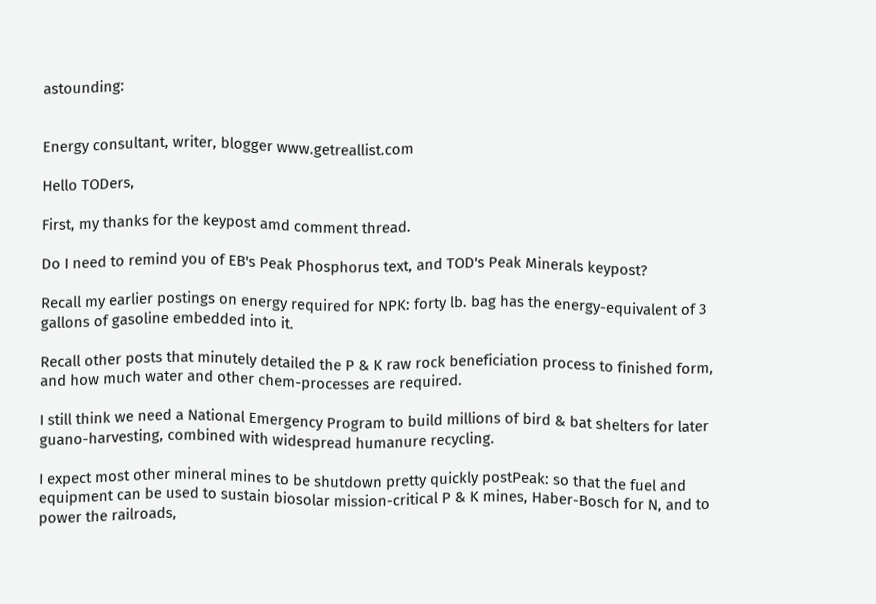astounding:


Energy consultant, writer, blogger www.getreallist.com

Hello TODers,

First, my thanks for the keypost amd comment thread.

Do I need to remind you of EB's Peak Phosphorus text, and TOD's Peak Minerals keypost?

Recall my earlier postings on energy required for NPK: forty lb. bag has the energy-equivalent of 3 gallons of gasoline embedded into it.

Recall other posts that minutely detailed the P & K raw rock beneficiation process to finished form, and how much water and other chem-processes are required.

I still think we need a National Emergency Program to build millions of bird & bat shelters for later guano-harvesting, combined with widespread humanure recycling.

I expect most other mineral mines to be shutdown pretty quickly postPeak: so that the fuel and equipment can be used to sustain biosolar mission-critical P & K mines, Haber-Bosch for N, and to power the railroads,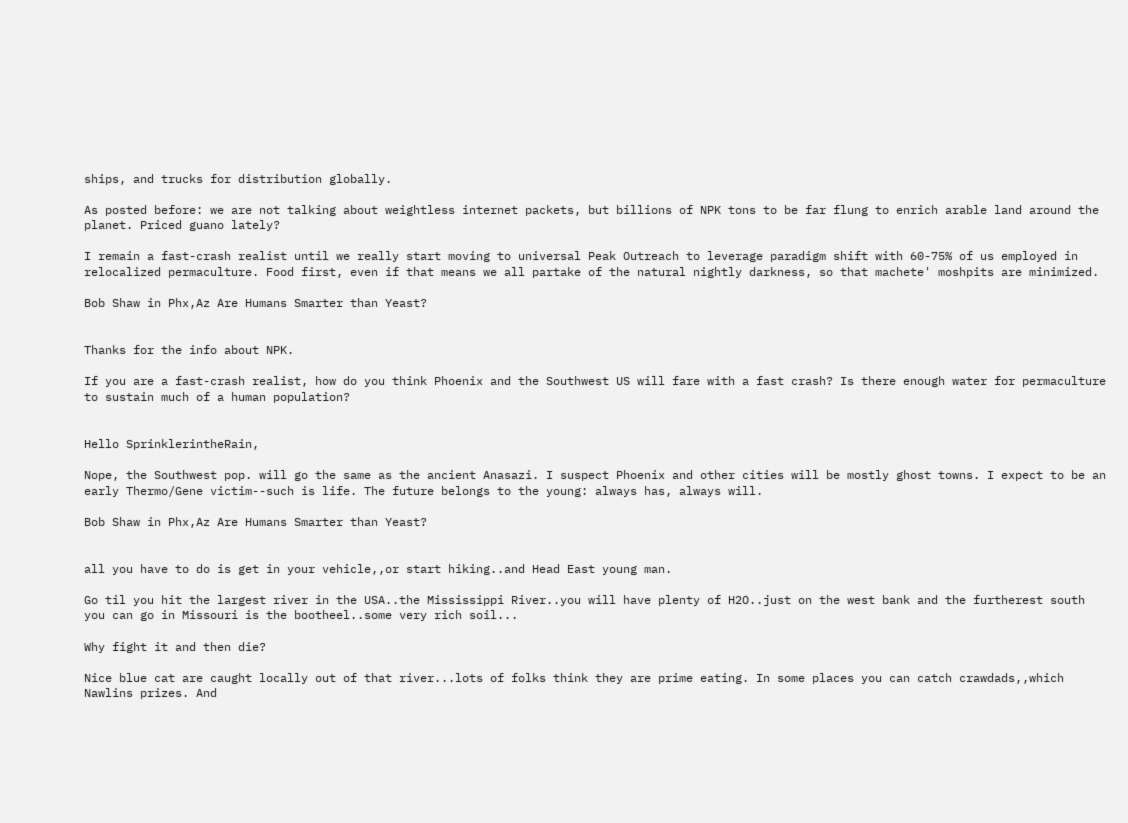ships, and trucks for distribution globally.

As posted before: we are not talking about weightless internet packets, but billions of NPK tons to be far flung to enrich arable land around the planet. Priced guano lately?

I remain a fast-crash realist until we really start moving to universal Peak Outreach to leverage paradigm shift with 60-75% of us employed in relocalized permaculture. Food first, even if that means we all partake of the natural nightly darkness, so that machete' moshpits are minimized.

Bob Shaw in Phx,Az Are Humans Smarter than Yeast?


Thanks for the info about NPK.

If you are a fast-crash realist, how do you think Phoenix and the Southwest US will fare with a fast crash? Is there enough water for permaculture to sustain much of a human population?


Hello SprinklerintheRain,

Nope, the Southwest pop. will go the same as the ancient Anasazi. I suspect Phoenix and other cities will be mostly ghost towns. I expect to be an early Thermo/Gene victim--such is life. The future belongs to the young: always has, always will.

Bob Shaw in Phx,Az Are Humans Smarter than Yeast?


all you have to do is get in your vehicle,,or start hiking..and Head East young man.

Go til you hit the largest river in the USA..the Mississippi River..you will have plenty of H2O..just on the west bank and the furtherest south you can go in Missouri is the bootheel..some very rich soil...

Why fight it and then die?

Nice blue cat are caught locally out of that river...lots of folks think they are prime eating. In some places you can catch crawdads,,which Nawlins prizes. And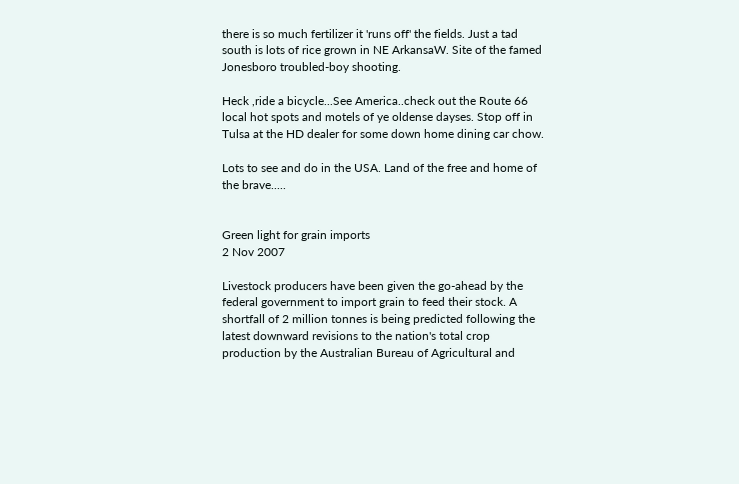there is so much fertilizer it 'runs off' the fields. Just a tad south is lots of rice grown in NE ArkansaW. Site of the famed Jonesboro troubled-boy shooting.

Heck ,ride a bicycle...See America..check out the Route 66 local hot spots and motels of ye oldense dayses. Stop off in Tulsa at the HD dealer for some down home dining car chow.

Lots to see and do in the USA. Land of the free and home of the brave.....


Green light for grain imports
2 Nov 2007

Livestock producers have been given the go-ahead by the federal government to import grain to feed their stock. A shortfall of 2 million tonnes is being predicted following the latest downward revisions to the nation's total crop production by the Australian Bureau of Agricultural and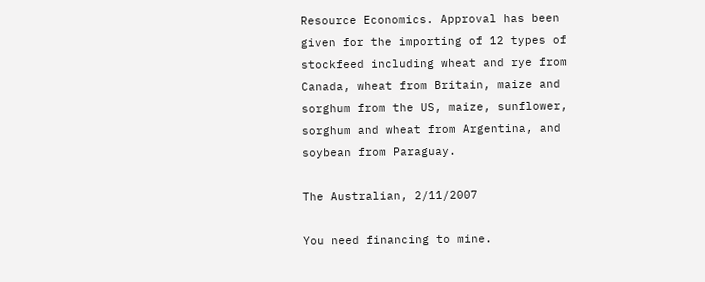Resource Economics. Approval has been given for the importing of 12 types of stockfeed including wheat and rye from Canada, wheat from Britain, maize and sorghum from the US, maize, sunflower, sorghum and wheat from Argentina, and soybean from Paraguay.

The Australian, 2/11/2007

You need financing to mine.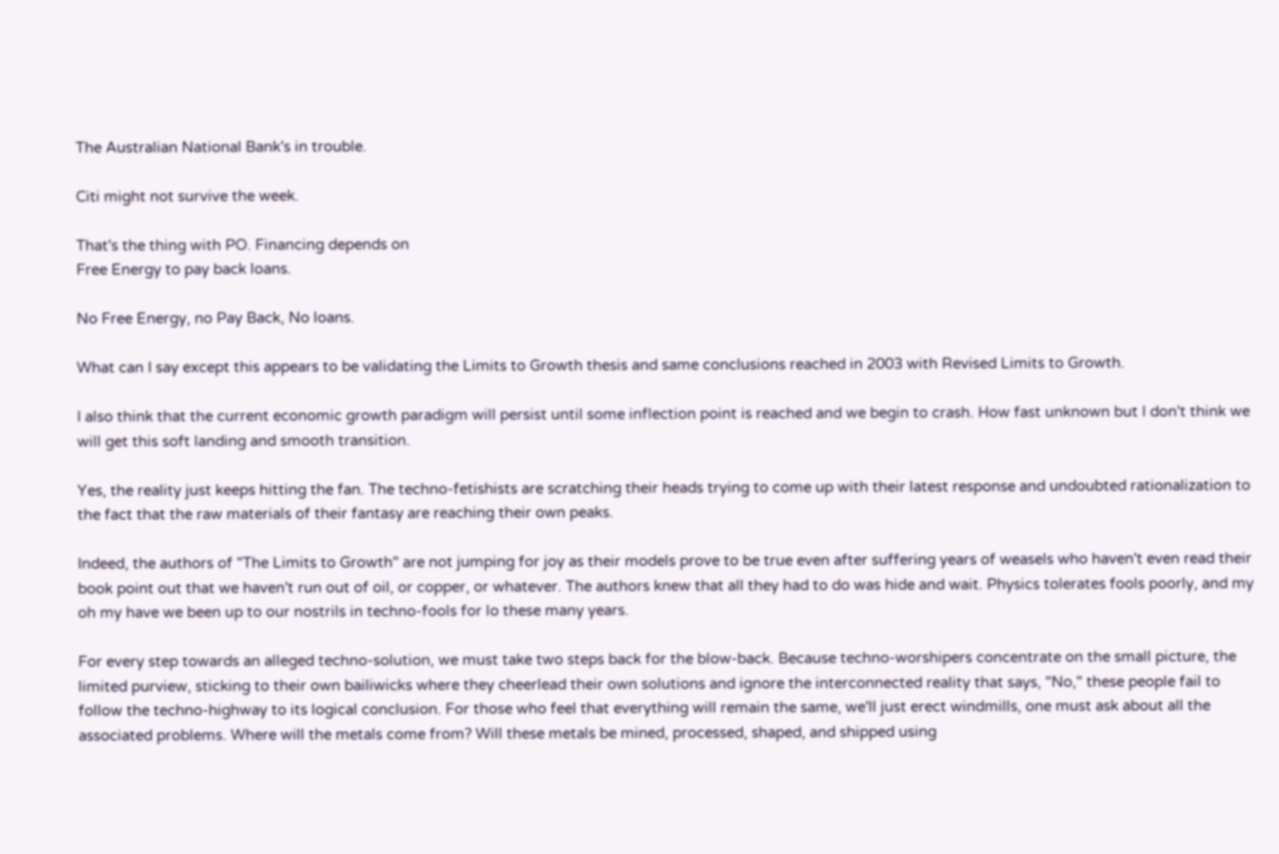The Australian National Bank's in trouble.

Citi might not survive the week.

That's the thing with PO. Financing depends on
Free Energy to pay back loans.

No Free Energy, no Pay Back, No loans.

What can I say except this appears to be validating the Limits to Growth thesis and same conclusions reached in 2003 with Revised Limits to Growth.

I also think that the current economic growth paradigm will persist until some inflection point is reached and we begin to crash. How fast unknown but I don't think we will get this soft landing and smooth transition.

Yes, the reality just keeps hitting the fan. The techno-fetishists are scratching their heads trying to come up with their latest response and undoubted rationalization to the fact that the raw materials of their fantasy are reaching their own peaks.

Indeed, the authors of "The Limits to Growth" are not jumping for joy as their models prove to be true even after suffering years of weasels who haven't even read their book point out that we haven't run out of oil, or copper, or whatever. The authors knew that all they had to do was hide and wait. Physics tolerates fools poorly, and my oh my have we been up to our nostrils in techno-fools for lo these many years.

For every step towards an alleged techno-solution, we must take two steps back for the blow-back. Because techno-worshipers concentrate on the small picture, the limited purview, sticking to their own bailiwicks where they cheerlead their own solutions and ignore the interconnected reality that says, "No," these people fail to follow the techno-highway to its logical conclusion. For those who feel that everything will remain the same, we'll just erect windmills, one must ask about all the associated problems. Where will the metals come from? Will these metals be mined, processed, shaped, and shipped using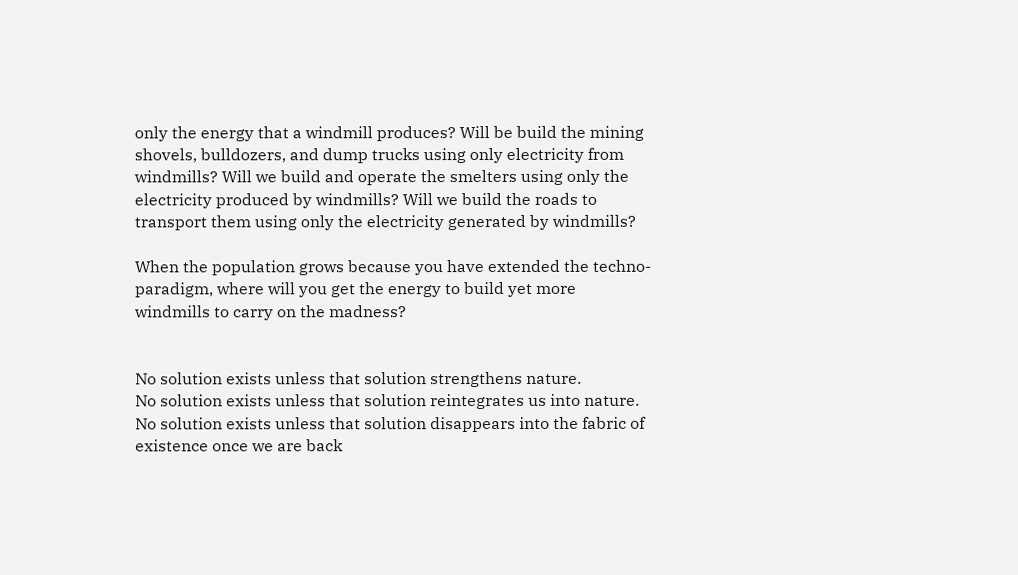only the energy that a windmill produces? Will be build the mining shovels, bulldozers, and dump trucks using only electricity from windmills? Will we build and operate the smelters using only the electricity produced by windmills? Will we build the roads to transport them using only the electricity generated by windmills?

When the population grows because you have extended the techno-paradigm, where will you get the energy to build yet more windmills to carry on the madness?


No solution exists unless that solution strengthens nature.
No solution exists unless that solution reintegrates us into nature.
No solution exists unless that solution disappears into the fabric of existence once we are back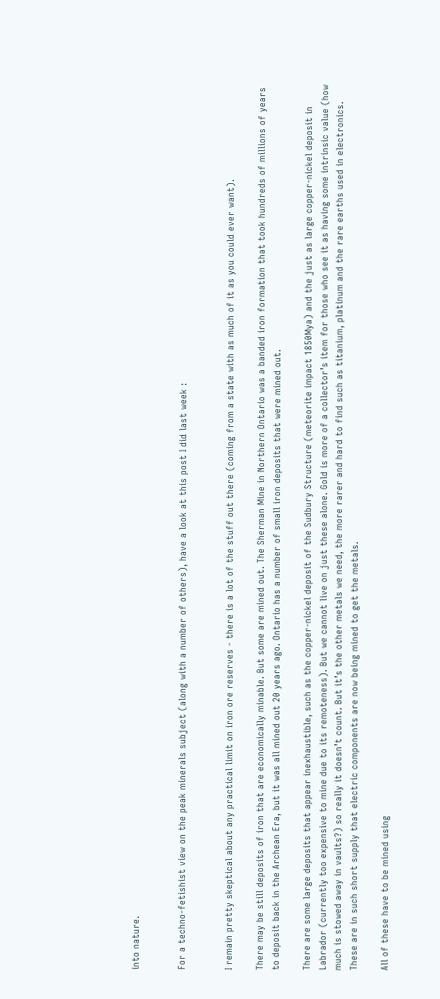into nature.


For a techno-fetishist view on the peak minerals subject (along with a number of others), have a look at this post I did last week :


I remain pretty skeptical about any practical limit on iron ore reserves - there is a lot of the stuff out there (coming from a state with as much of it as you could ever want).

There may be still deposits of iron that are economically minable. But some are mined out. The Sherman Mine in Northern Ontario was a banded iron formation that took hundreds of millions of years to deposit back in the Archean Era, but it was all mined out 20 years ago. Ontario has a number of small iron deposits that were mined out.

There are some large deposits that appear inexhaustible, such as the copper-nickel deposit of the Sudbury Structure (meteorite impact 1850Mya) and the just as large copper-nickel deposit in Labrador (currently too expensive to mine due to its remoteness). But we cannot live on just these alone. Gold is more of a collector’s item for those who see it as having some intrinsic value (how much is stowed away in vaults?) so really it doesn’t count. But it’s the other metals we need, the more rarer and hard to find such as titanium, platinum and the rare earths used in electronics. These are in such short supply that electric components are now being mined to get the metals.

All of these have to be mined using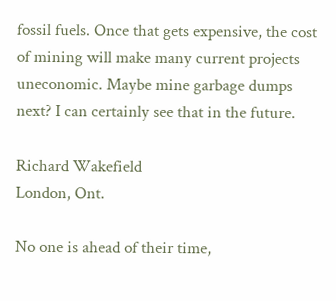fossil fuels. Once that gets expensive, the cost of mining will make many current projects uneconomic. Maybe mine garbage dumps next? I can certainly see that in the future.

Richard Wakefield
London, Ont.

No one is ahead of their time,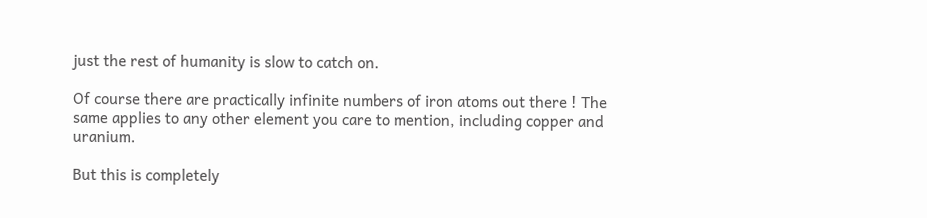just the rest of humanity is slow to catch on.

Of course there are practically infinite numbers of iron atoms out there ! The same applies to any other element you care to mention, including copper and uranium.

But this is completely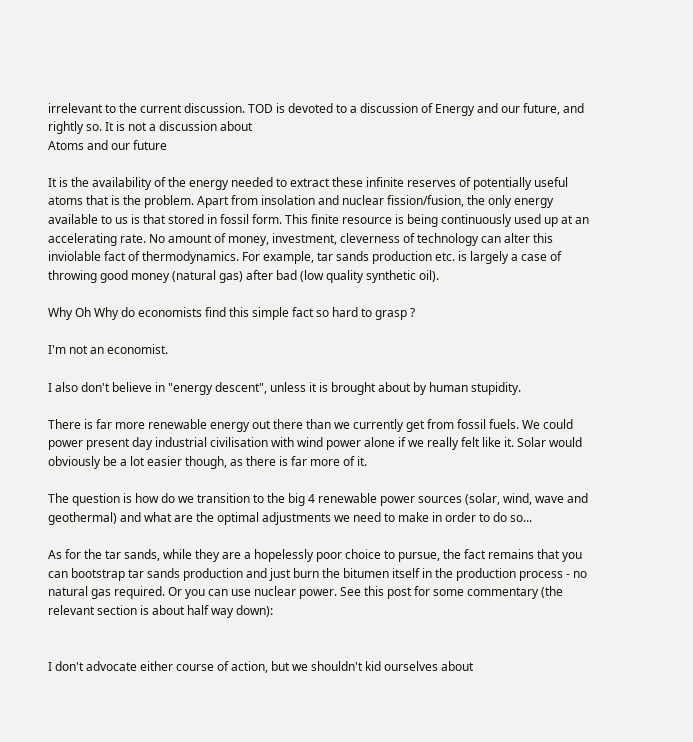irrelevant to the current discussion. TOD is devoted to a discussion of Energy and our future, and rightly so. It is not a discussion about
Atoms and our future

It is the availability of the energy needed to extract these infinite reserves of potentially useful atoms that is the problem. Apart from insolation and nuclear fission/fusion, the only energy available to us is that stored in fossil form. This finite resource is being continuously used up at an accelerating rate. No amount of money, investment, cleverness of technology can alter this inviolable fact of thermodynamics. For example, tar sands production etc. is largely a case of throwing good money (natural gas) after bad (low quality synthetic oil).

Why Oh Why do economists find this simple fact so hard to grasp ?

I'm not an economist.

I also don't believe in "energy descent", unless it is brought about by human stupidity.

There is far more renewable energy out there than we currently get from fossil fuels. We could power present day industrial civilisation with wind power alone if we really felt like it. Solar would obviously be a lot easier though, as there is far more of it.

The question is how do we transition to the big 4 renewable power sources (solar, wind, wave and geothermal) and what are the optimal adjustments we need to make in order to do so...

As for the tar sands, while they are a hopelessly poor choice to pursue, the fact remains that you can bootstrap tar sands production and just burn the bitumen itself in the production process - no natural gas required. Or you can use nuclear power. See this post for some commentary (the relevant section is about half way down):


I don't advocate either course of action, but we shouldn't kid ourselves about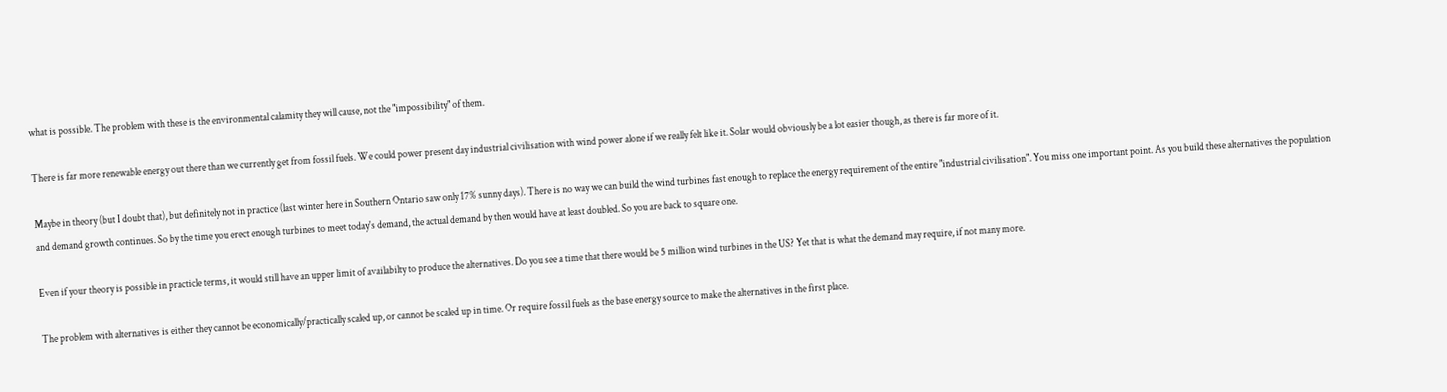what is possible. The problem with these is the environmental calamity they will cause, not the "impossibility" of them.

There is far more renewable energy out there than we currently get from fossil fuels. We could power present day industrial civilisation with wind power alone if we really felt like it. Solar would obviously be a lot easier though, as there is far more of it.

Maybe in theory (but I doubt that), but definitely not in practice (last winter here in Southern Ontario saw only 17% sunny days). There is no way we can build the wind turbines fast enough to replace the energy requirement of the entire "industrial civilisation". You miss one important point. As you build these alternatives the population and demand growth continues. So by the time you erect enough turbines to meet today's demand, the actual demand by then would have at least doubled. So you are back to square one.

Even if your theory is possible in practicle terms, it would still have an upper limit of availabilty to produce the alternatives. Do you see a time that there would be 5 million wind turbines in the US? Yet that is what the demand may require, if not many more.

The problem with alternatives is either they cannot be economically/practically scaled up, or cannot be scaled up in time. Or require fossil fuels as the base energy source to make the alternatives in the first place.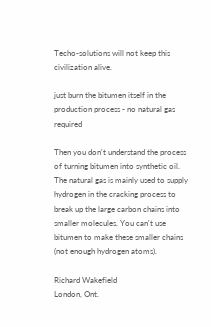Techo-solutions will not keep this civilization alive.

just burn the bitumen itself in the production process - no natural gas required

Then you don't understand the process of turning bitumen into synthetic oil. The natural gas is mainly used to supply hydrogen in the cracking process to break up the large carbon chains into smaller molecules. You can't use bitumen to make these smaller chains (not enough hydrogen atoms).

Richard Wakefield
London, Ont.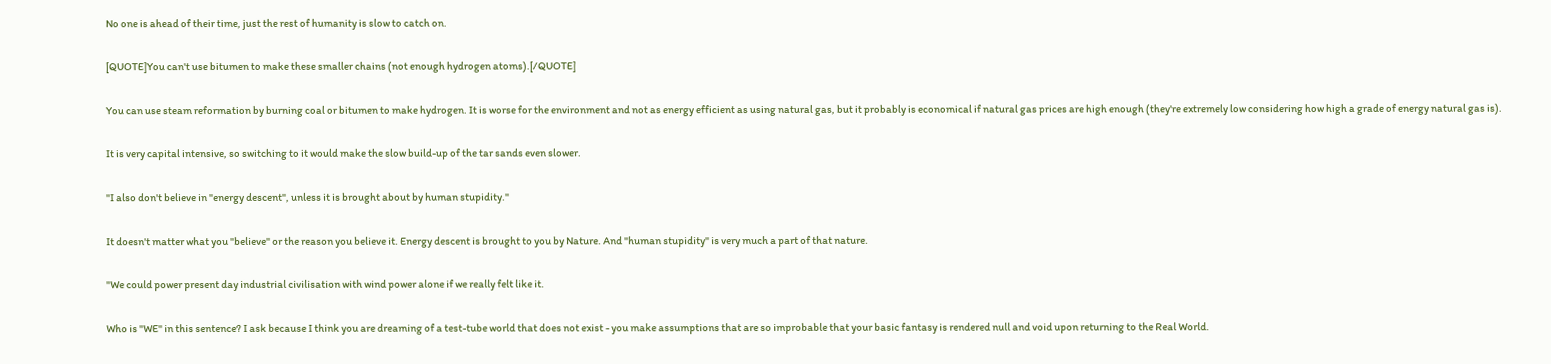No one is ahead of their time, just the rest of humanity is slow to catch on.

[QUOTE]You can't use bitumen to make these smaller chains (not enough hydrogen atoms).[/QUOTE]

You can use steam reformation by burning coal or bitumen to make hydrogen. It is worse for the environment and not as energy efficient as using natural gas, but it probably is economical if natural gas prices are high enough (they're extremely low considering how high a grade of energy natural gas is).

It is very capital intensive, so switching to it would make the slow build-up of the tar sands even slower.

"I also don't believe in "energy descent", unless it is brought about by human stupidity."

It doesn't matter what you "believe" or the reason you believe it. Energy descent is brought to you by Nature. And "human stupidity" is very much a part of that nature.

"We could power present day industrial civilisation with wind power alone if we really felt like it.

Who is "WE" in this sentence? I ask because I think you are dreaming of a test-tube world that does not exist - you make assumptions that are so improbable that your basic fantasy is rendered null and void upon returning to the Real World.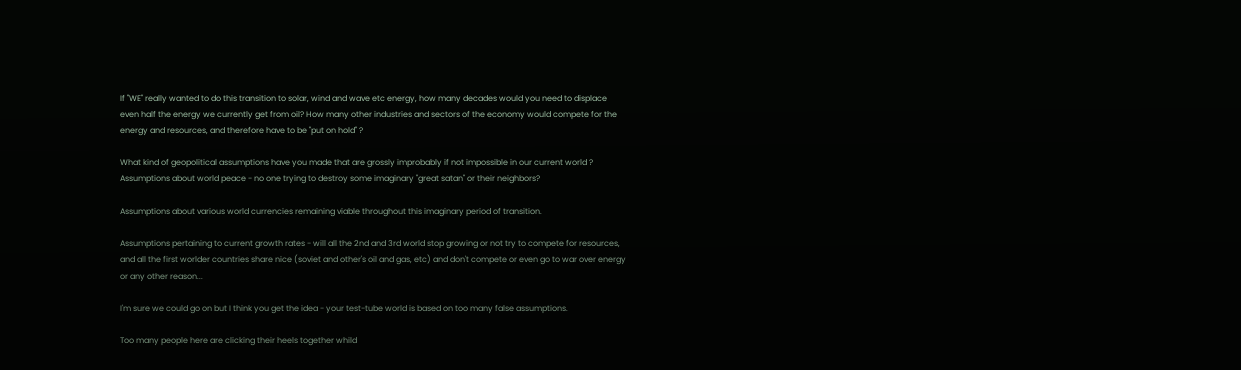If "WE" really wanted to do this transition to solar, wind and wave etc energy, how many decades would you need to displace even half the energy we currently get from oil? How many other industries and sectors of the economy would compete for the energy and resources, and therefore have to be "put on hold" ?

What kind of geopolitical assumptions have you made that are grossly improbably if not impossible in our current world ? Assumptions about world peace - no one trying to destroy some imaginary "great satan" or their neighbors?

Assumptions about various world currencies remaining viable throughout this imaginary period of transition.

Assumptions pertaining to current growth rates - will all the 2nd and 3rd world stop growing or not try to compete for resources, and all the first worlder countries share nice (soviet and other's oil and gas, etc) and don't compete or even go to war over energy or any other reason...

I'm sure we could go on but I think you get the idea - your test-tube world is based on too many false assumptions.

Too many people here are clicking their heels together whild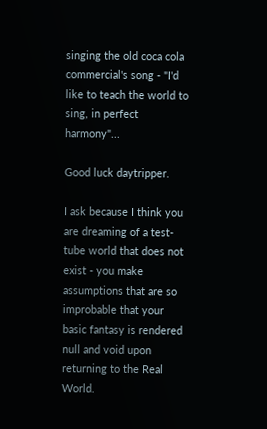singing the old coca cola commercial's song - "I'd like to teach the world to sing, in perfect harmony"...

Good luck daytripper.

I ask because I think you are dreaming of a test-tube world that does not exist - you make assumptions that are so improbable that your basic fantasy is rendered null and void upon returning to the Real World.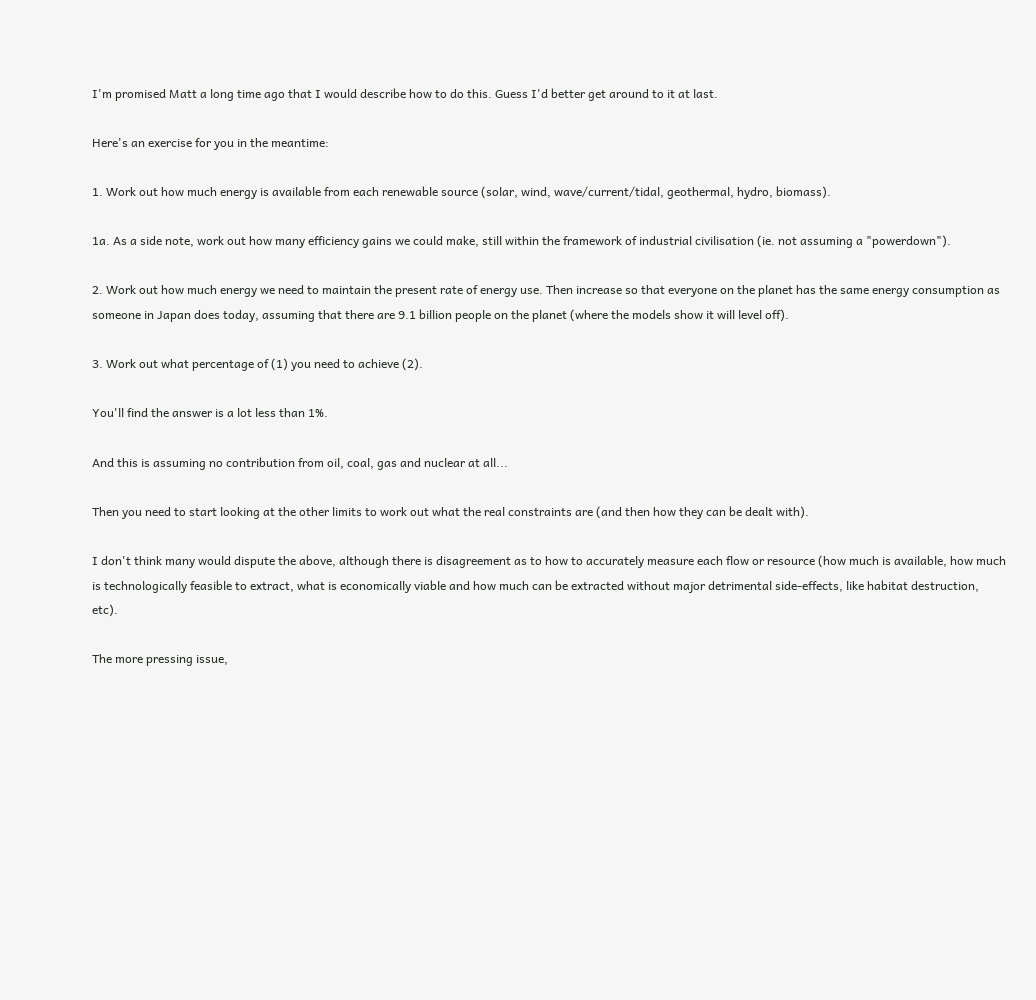I'm promised Matt a long time ago that I would describe how to do this. Guess I'd better get around to it at last.

Here's an exercise for you in the meantime:

1. Work out how much energy is available from each renewable source (solar, wind, wave/current/tidal, geothermal, hydro, biomass).

1a. As a side note, work out how many efficiency gains we could make, still within the framework of industrial civilisation (ie. not assuming a "powerdown").

2. Work out how much energy we need to maintain the present rate of energy use. Then increase so that everyone on the planet has the same energy consumption as someone in Japan does today, assuming that there are 9.1 billion people on the planet (where the models show it will level off).

3. Work out what percentage of (1) you need to achieve (2).

You'll find the answer is a lot less than 1%.

And this is assuming no contribution from oil, coal, gas and nuclear at all...

Then you need to start looking at the other limits to work out what the real constraints are (and then how they can be dealt with).

I don't think many would dispute the above, although there is disagreement as to how to accurately measure each flow or resource (how much is available, how much is technologically feasible to extract, what is economically viable and how much can be extracted without major detrimental side-effects, like habitat destruction, etc).

The more pressing issue,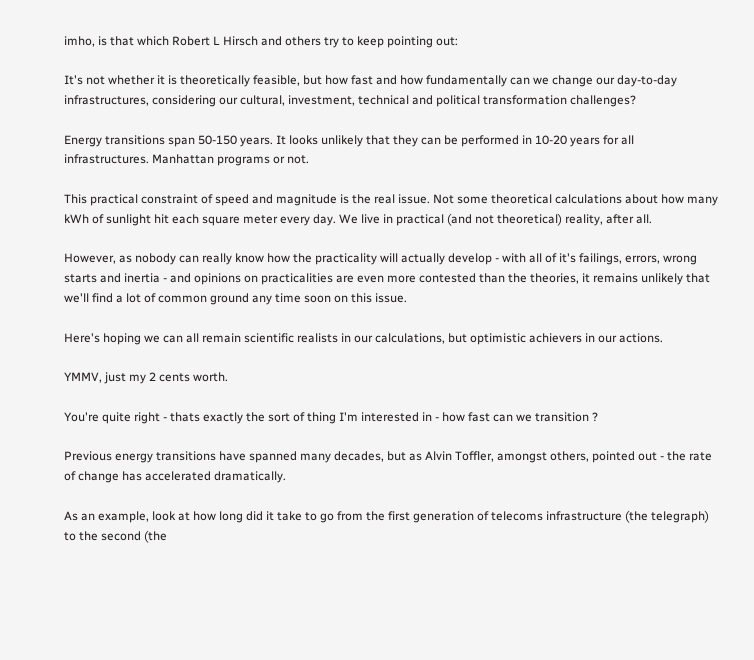imho, is that which Robert L Hirsch and others try to keep pointing out:

It's not whether it is theoretically feasible, but how fast and how fundamentally can we change our day-to-day infrastructures, considering our cultural, investment, technical and political transformation challenges?

Energy transitions span 50-150 years. It looks unlikely that they can be performed in 10-20 years for all infrastructures. Manhattan programs or not.

This practical constraint of speed and magnitude is the real issue. Not some theoretical calculations about how many kWh of sunlight hit each square meter every day. We live in practical (and not theoretical) reality, after all.

However, as nobody can really know how the practicality will actually develop - with all of it's failings, errors, wrong starts and inertia - and opinions on practicalities are even more contested than the theories, it remains unlikely that we'll find a lot of common ground any time soon on this issue.

Here's hoping we can all remain scientific realists in our calculations, but optimistic achievers in our actions.

YMMV, just my 2 cents worth.

You're quite right - thats exactly the sort of thing I'm interested in - how fast can we transition ?

Previous energy transitions have spanned many decades, but as Alvin Toffler, amongst others, pointed out - the rate of change has accelerated dramatically.

As an example, look at how long did it take to go from the first generation of telecoms infrastructure (the telegraph) to the second (the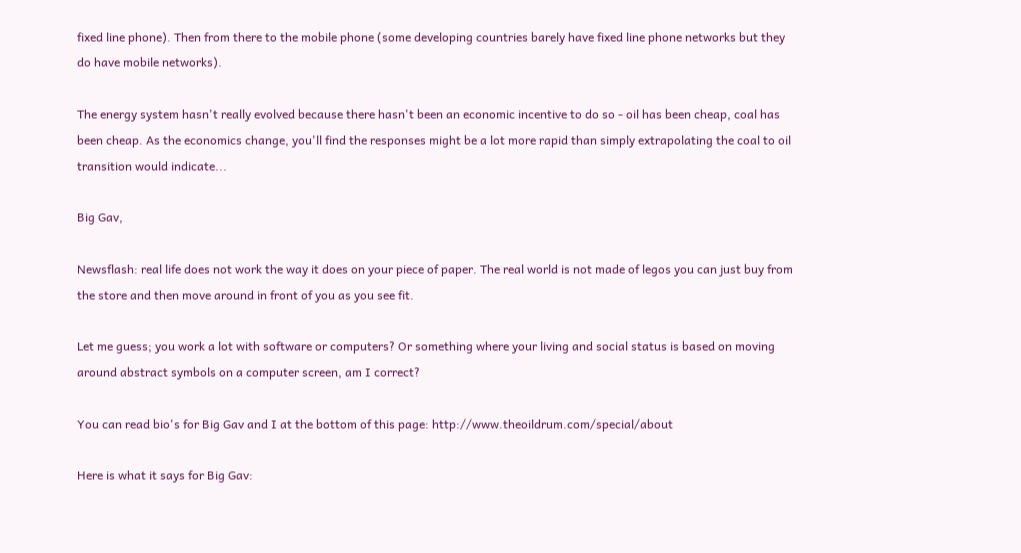fixed line phone). Then from there to the mobile phone (some developing countries barely have fixed line phone networks but they do have mobile networks).

The energy system hasn't really evolved because there hasn't been an economic incentive to do so - oil has been cheap, coal has been cheap. As the economics change, you'll find the responses might be a lot more rapid than simply extrapolating the coal to oil transition would indicate...

Big Gav,

Newsflash: real life does not work the way it does on your piece of paper. The real world is not made of legos you can just buy from the store and then move around in front of you as you see fit.

Let me guess; you work a lot with software or computers? Or something where your living and social status is based on moving around abstract symbols on a computer screen, am I correct?

You can read bio's for Big Gav and I at the bottom of this page: http://www.theoildrum.com/special/about

Here is what it says for Big Gav: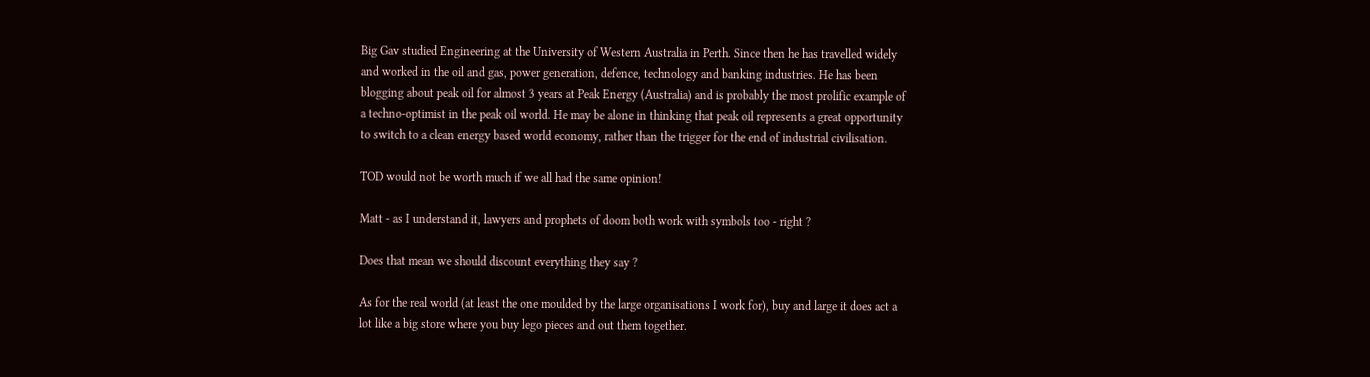Big Gav studied Engineering at the University of Western Australia in Perth. Since then he has travelled widely and worked in the oil and gas, power generation, defence, technology and banking industries. He has been blogging about peak oil for almost 3 years at Peak Energy (Australia) and is probably the most prolific example of a techno-optimist in the peak oil world. He may be alone in thinking that peak oil represents a great opportunity to switch to a clean energy based world economy, rather than the trigger for the end of industrial civilisation.

TOD would not be worth much if we all had the same opinion!

Matt - as I understand it, lawyers and prophets of doom both work with symbols too - right ?

Does that mean we should discount everything they say ?

As for the real world (at least the one moulded by the large organisations I work for), buy and large it does act a lot like a big store where you buy lego pieces and out them together.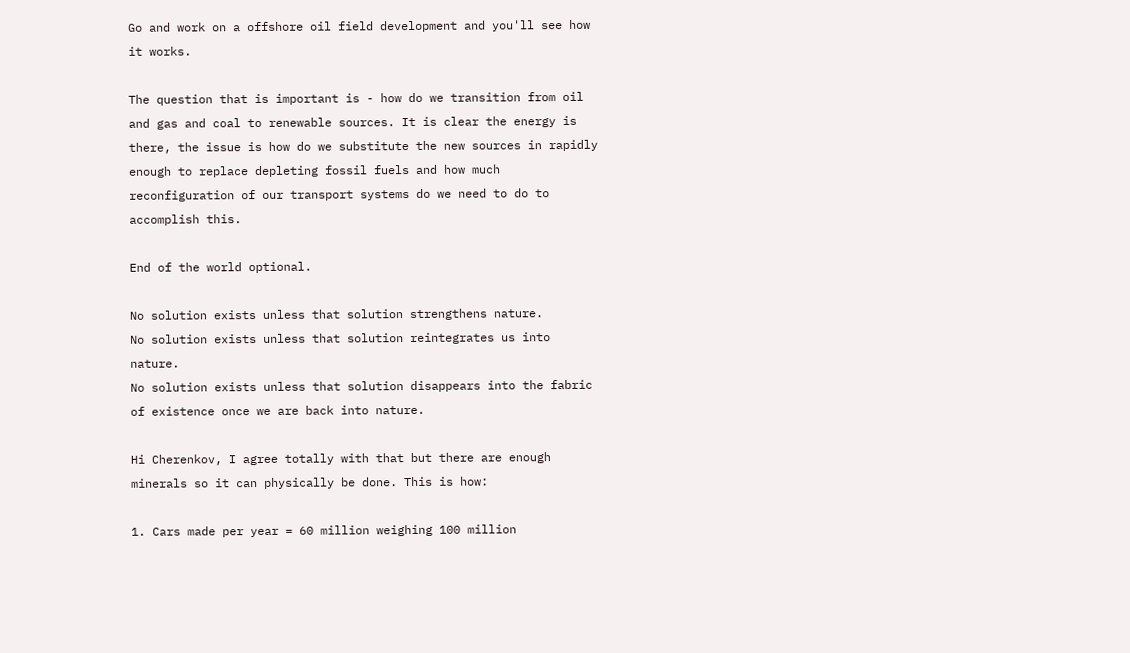Go and work on a offshore oil field development and you'll see how it works.

The question that is important is - how do we transition from oil and gas and coal to renewable sources. It is clear the energy is there, the issue is how do we substitute the new sources in rapidly enough to replace depleting fossil fuels and how much reconfiguration of our transport systems do we need to do to accomplish this.

End of the world optional.

No solution exists unless that solution strengthens nature.
No solution exists unless that solution reintegrates us into nature.
No solution exists unless that solution disappears into the fabric of existence once we are back into nature.

Hi Cherenkov, I agree totally with that but there are enough minerals so it can physically be done. This is how:

1. Cars made per year = 60 million weighing 100 million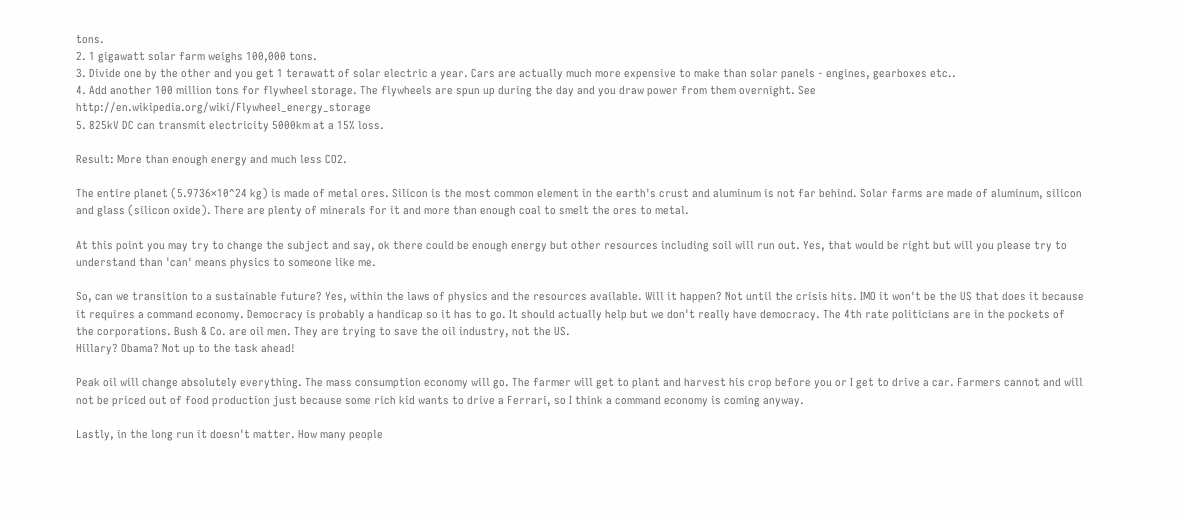tons.
2. 1 gigawatt solar farm weighs 100,000 tons.
3. Divide one by the other and you get 1 terawatt of solar electric a year. Cars are actually much more expensive to make than solar panels - engines, gearboxes etc..
4. Add another 100 million tons for flywheel storage. The flywheels are spun up during the day and you draw power from them overnight. See http://en.wikipedia.org/wiki/Flywheel_energy_storage
5. 825kV DC can transmit electricity 5000km at a 15% loss.

Result: More than enough energy and much less CO2.

The entire planet (5.9736×10^24 kg) is made of metal ores. Silicon is the most common element in the earth's crust and aluminum is not far behind. Solar farms are made of aluminum, silicon and glass (silicon oxide). There are plenty of minerals for it and more than enough coal to smelt the ores to metal.

At this point you may try to change the subject and say, ok there could be enough energy but other resources including soil will run out. Yes, that would be right but will you please try to understand than 'can' means physics to someone like me.

So, can we transition to a sustainable future? Yes, within the laws of physics and the resources available. Will it happen? Not until the crisis hits. IMO it won't be the US that does it because it requires a command economy. Democracy is probably a handicap so it has to go. It should actually help but we don't really have democracy. The 4th rate politicians are in the pockets of the corporations. Bush & Co. are oil men. They are trying to save the oil industry, not the US.
Hillary? Obama? Not up to the task ahead!

Peak oil will change absolutely everything. The mass consumption economy will go. The farmer will get to plant and harvest his crop before you or I get to drive a car. Farmers cannot and will not be priced out of food production just because some rich kid wants to drive a Ferrari, so I think a command economy is coming anyway.

Lastly, in the long run it doesn't matter. How many people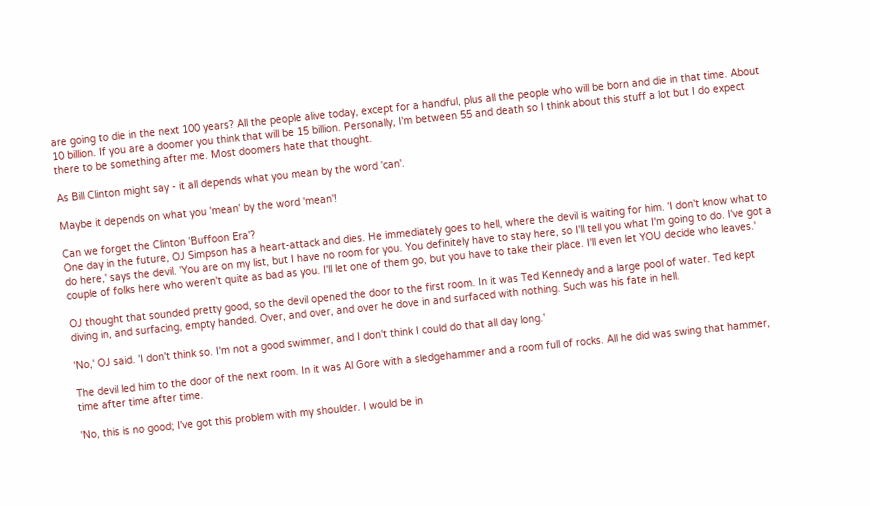are going to die in the next 100 years? All the people alive today, except for a handful, plus all the people who will be born and die in that time. About 10 billion. If you are a doomer you think that will be 15 billion. Personally, I'm between 55 and death so I think about this stuff a lot but I do expect there to be something after me. Most doomers hate that thought.

As Bill Clinton might say - it all depends what you mean by the word 'can'.

Maybe it depends on what you 'mean' by the word 'mean'!

Can we forget the Clinton 'Buffoon Era'?
One day in the future, OJ Simpson has a heart-attack and dies. He immediately goes to hell, where the devil is waiting for him. 'I don't know what to do here,' says the devil. 'You are on my list, but I have no room for you. You definitely have to stay here, so I'll tell you what I'm going to do. I've got a couple of folks here who weren't quite as bad as you. I'll let one of them go, but you have to take their place. I'll even let YOU decide who leaves.'

OJ thought that sounded pretty good, so the devil opened the door to the first room. In it was Ted Kennedy and a large pool of water. Ted kept diving in, and surfacing, empty handed. Over, and over, and over he dove in and surfaced with nothing. Such was his fate in hell.

'No,' OJ said. 'I don't think so. I'm not a good swimmer, and I don't think I could do that all day long.'

The devil led him to the door of the next room. In it was Al Gore with a sledgehammer and a room full of rocks. All he did was swing that hammer, time after time after time.

'No, this is no good; I've got this problem with my shoulder. I would be in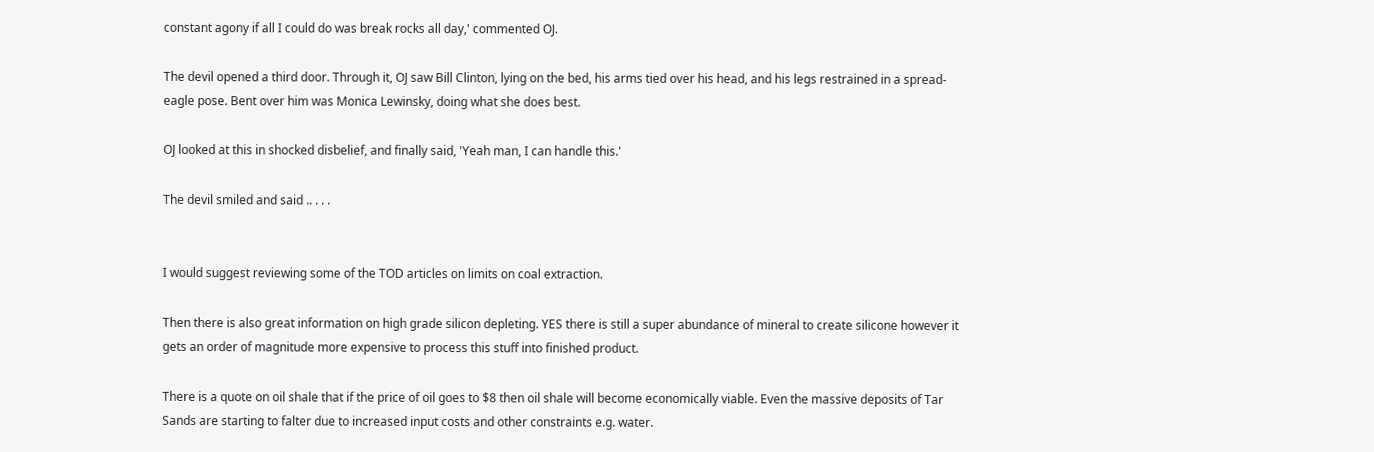constant agony if all I could do was break rocks all day,' commented OJ.

The devil opened a third door. Through it, OJ saw Bill Clinton, lying on the bed, his arms tied over his head, and his legs restrained in a spread-eagle pose. Bent over him was Monica Lewinsky, doing what she does best.

OJ looked at this in shocked disbelief, and finally said, 'Yeah man, I can handle this.'

The devil smiled and said .. . . .


I would suggest reviewing some of the TOD articles on limits on coal extraction.

Then there is also great information on high grade silicon depleting. YES there is still a super abundance of mineral to create silicone however it gets an order of magnitude more expensive to process this stuff into finished product.

There is a quote on oil shale that if the price of oil goes to $8 then oil shale will become economically viable. Even the massive deposits of Tar Sands are starting to falter due to increased input costs and other constraints e.g. water.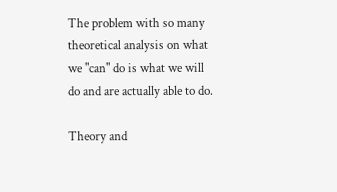The problem with so many theoretical analysis on what we "can" do is what we will do and are actually able to do.

Theory and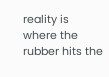reality is where the rubber hits the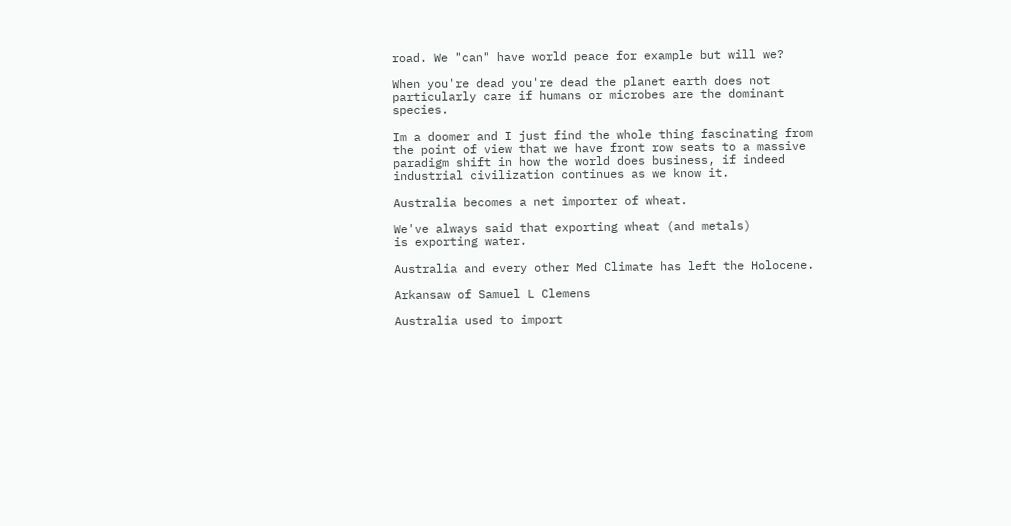road. We "can" have world peace for example but will we?

When you're dead you're dead the planet earth does not particularly care if humans or microbes are the dominant species.

Im a doomer and I just find the whole thing fascinating from the point of view that we have front row seats to a massive paradigm shift in how the world does business, if indeed industrial civilization continues as we know it.

Australia becomes a net importer of wheat.

We've always said that exporting wheat (and metals)
is exporting water.

Australia and every other Med Climate has left the Holocene.

Arkansaw of Samuel L Clemens

Australia used to import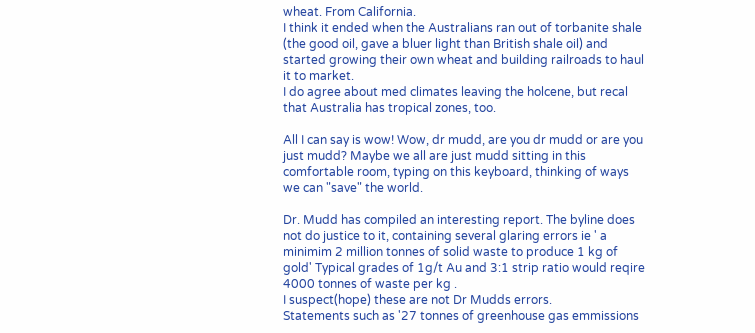wheat. From California.
I think it ended when the Australians ran out of torbanite shale (the good oil, gave a bluer light than British shale oil) and started growing their own wheat and building railroads to haul it to market.
I do agree about med climates leaving the holcene, but recal that Australia has tropical zones, too.

All I can say is wow! Wow, dr mudd, are you dr mudd or are you just mudd? Maybe we all are just mudd sitting in this comfortable room, typing on this keyboard, thinking of ways we can "save" the world.

Dr. Mudd has compiled an interesting report. The byline does not do justice to it, containing several glaring errors ie ' a minimim 2 million tonnes of solid waste to produce 1 kg of gold' Typical grades of 1g/t Au and 3:1 strip ratio would reqire 4000 tonnes of waste per kg .
I suspect(hope) these are not Dr Mudds errors.
Statements such as '27 tonnes of greenhouse gas emmissions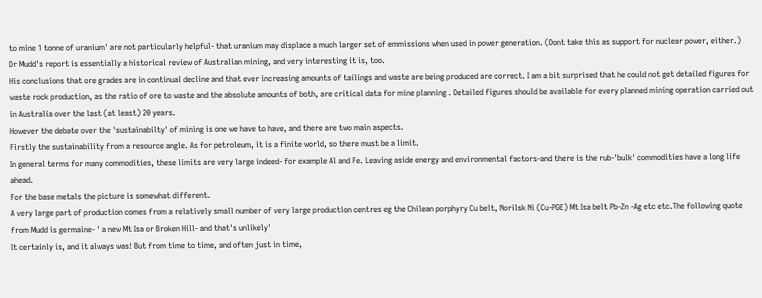to mine 1 tonne of uranium' are not particularly helpful- that uranium may displace a much larger set of emmissions when used in power generation. (Dont take this as support for nuclear power, either.)
Dr Mudd's report is essentially a historical review of Australian mining, and very interesting it is, too.
His conclusions that ore grades are in continual decline and that ever increasing amounts of tailings and waste are being produced are correct. I am a bit surprised that he could not get detailed figures for waste rock production, as the ratio of ore to waste and the absolute amounts of both, are critical data for mine planning . Detailed figures should be available for every planned mining operation carried out in Australia over the last (at least) 20 years.
However the debate over the 'sustainabilty' of mining is one we have to have, and there are two main aspects.
Firstly the sustainability from a resource angle. As for petroleum, it is a finite world, so there must be a limit.
In general terms for many commodities, these limits are very large indeed- for example Al and Fe. Leaving aside energy and environmental factors-and there is the rub-'bulk' commodities have a long life ahead.
For the base metals the picture is somewhat different.
A very large part of production comes from a relatively small number of very large production centres eg the Chilean porphyry Cu belt, Norilsk Ni (Cu-PGE) Mt Isa belt Pb-Zn -Ag etc etc.The following quote from Mudd is germaine- ' a new Mt Isa or Broken Hill- and that's unlikely'
It certainly is, and it always was! But from time to time, and often just in time,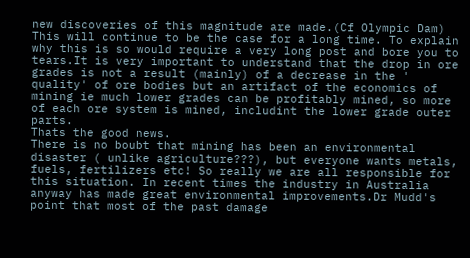new discoveries of this magnitude are made.(Cf Olympic Dam) This will continue to be the case for a long time. To explain why this is so would require a very long post and bore you to tears.It is very important to understand that the drop in ore grades is not a result (mainly) of a decrease in the ' quality' of ore bodies but an artifact of the economics of mining ie much lower grades can be profitably mined, so more of each ore system is mined, includint the lower grade outer parts.
Thats the good news.
There is no boubt that mining has been an environmental disaster ( unlike agriculture???), but everyone wants metals, fuels, fertilizers etc! So really we are all responsible for this situation. In recent times the industry in Australia anyway has made great environmental improvements.Dr Mudd's point that most of the past damage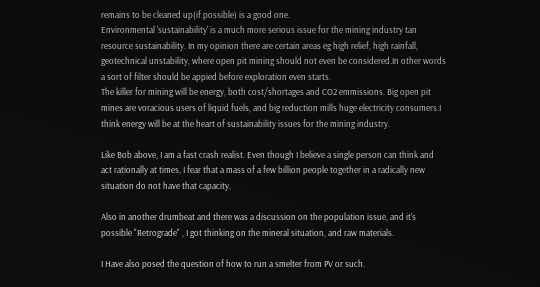remains to be cleaned up(if possible) is a good one.
Environmental 'sustainability' is a much more serious issue for the mining industry tan resource sustainability. In my opinion there are certain areas eg high relief, high rainfall, geotechnical unstability, where open pit mining should not even be considered.In other words a sort of filter should be appied before exploration even starts.
The killer for mining will be energy, both cost/shortages and CO2 emmissions. Big open pit mines are voracious users of liquid fuels, and big reduction mills huge electricity consumers.I think energy will be at the heart of sustainability issues for the mining industry.

Like Bob above, I am a fast crash realist. Even though I believe a single person can think and act rationally at times, I fear that a mass of a few billion people together in a radically new situation do not have that capacity.

Also in another drumbeat and there was a discussion on the population issue, and it's possible "Retrograde" , I got thinking on the mineral situation, and raw materials.

I Have also posed the question of how to run a smelter from PV or such.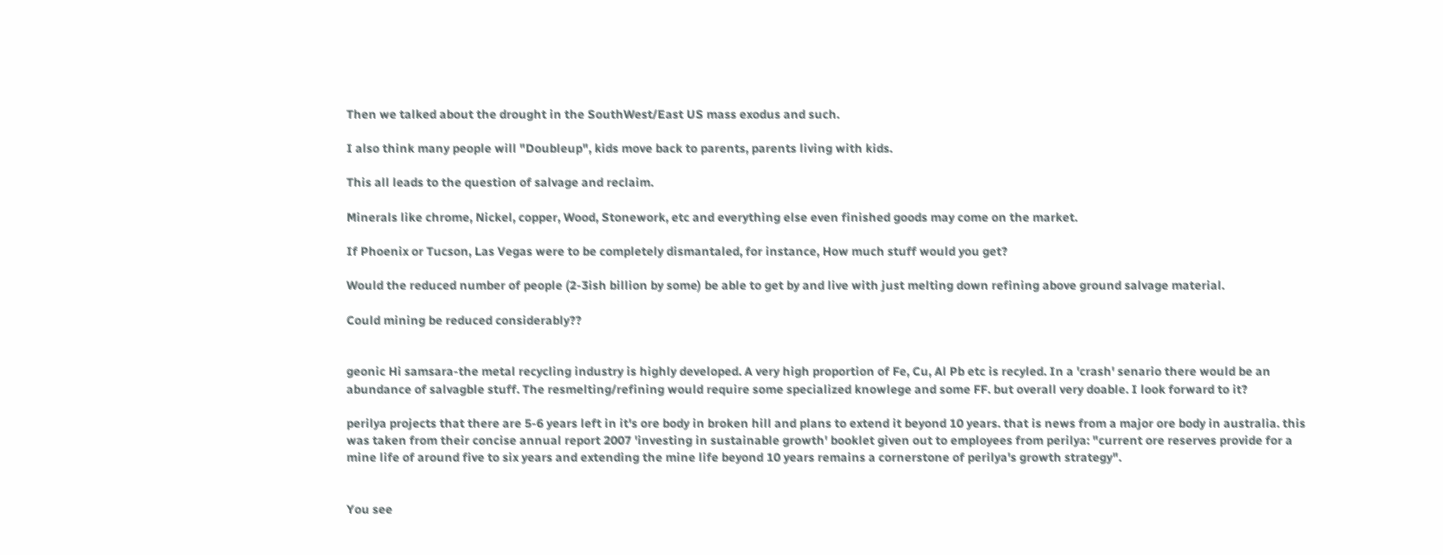Then we talked about the drought in the SouthWest/East US mass exodus and such.

I also think many people will "Doubleup", kids move back to parents, parents living with kids.

This all leads to the question of salvage and reclaim.

Minerals like chrome, Nickel, copper, Wood, Stonework, etc and everything else even finished goods may come on the market.

If Phoenix or Tucson, Las Vegas were to be completely dismantaled, for instance, How much stuff would you get?

Would the reduced number of people (2-3ish billion by some) be able to get by and live with just melting down refining above ground salvage material.

Could mining be reduced considerably??


geonic Hi samsara-the metal recycling industry is highly developed. A very high proportion of Fe, Cu, Al Pb etc is recyled. In a 'crash' senario there would be an abundance of salvagble stuff. The resmelting/refining would require some specialized knowlege and some FF. but overall very doable. I look forward to it?

perilya projects that there are 5-6 years left in it's ore body in broken hill and plans to extend it beyond 10 years. that is news from a major ore body in australia. this was taken from their concise annual report 2007 'investing in sustainable growth' booklet given out to employees from perilya: "current ore reserves provide for a mine life of around five to six years and extending the mine life beyond 10 years remains a cornerstone of perilya's growth strategy".


You see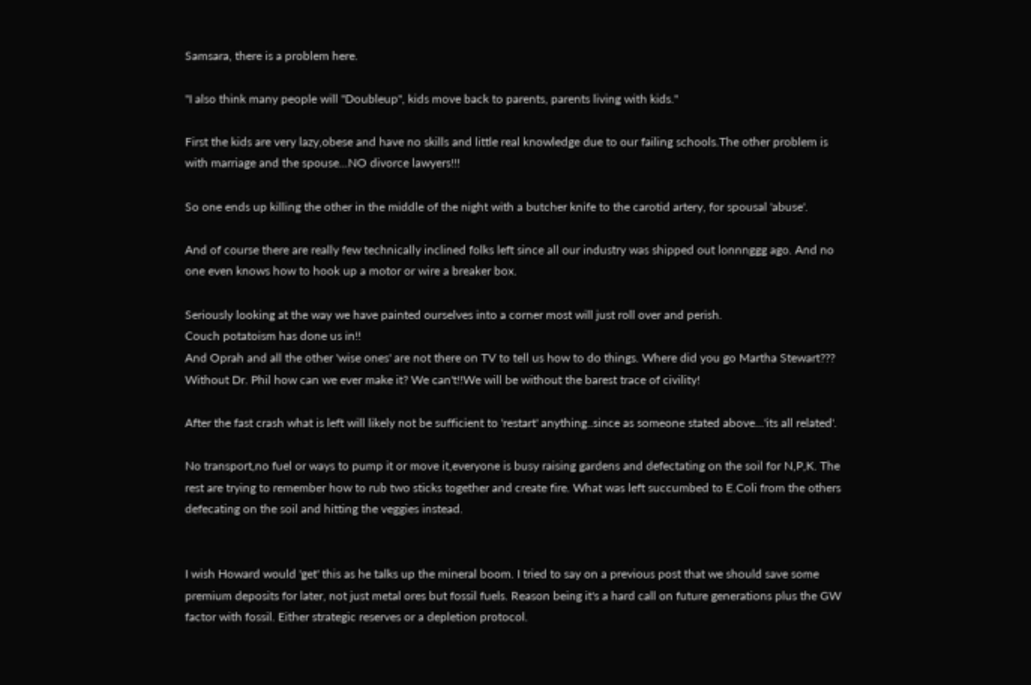Samsara, there is a problem here.

"I also think many people will "Doubleup", kids move back to parents, parents living with kids."

First the kids are very lazy,obese and have no skills and little real knowledge due to our failing schools.The other problem is with marriage and the spouse...NO divorce lawyers!!!

So one ends up killing the other in the middle of the night with a butcher knife to the carotid artery, for spousal 'abuse'.

And of course there are really few technically inclined folks left since all our industry was shipped out lonnnggg ago. And no one even knows how to hook up a motor or wire a breaker box.

Seriously looking at the way we have painted ourselves into a corner most will just roll over and perish.
Couch potatoism has done us in!!
And Oprah and all the other 'wise ones' are not there on TV to tell us how to do things. Where did you go Martha Stewart???
Without Dr. Phil how can we ever make it? We can't!!We will be without the barest trace of civility!

After the fast crash what is left will likely not be sufficient to 'restart' anything..since as someone stated above...'its all related'.

No transport,no fuel or ways to pump it or move it,everyone is busy raising gardens and defectating on the soil for N,P,K. The rest are trying to remember how to rub two sticks together and create fire. What was left succumbed to E.Coli from the others defecating on the soil and hitting the veggies instead.


I wish Howard would 'get' this as he talks up the mineral boom. I tried to say on a previous post that we should save some premium deposits for later, not just metal ores but fossil fuels. Reason being it's a hard call on future generations plus the GW factor with fossil. Either strategic reserves or a depletion protocol.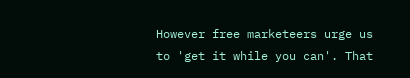However free marketeers urge us to 'get it while you can'. That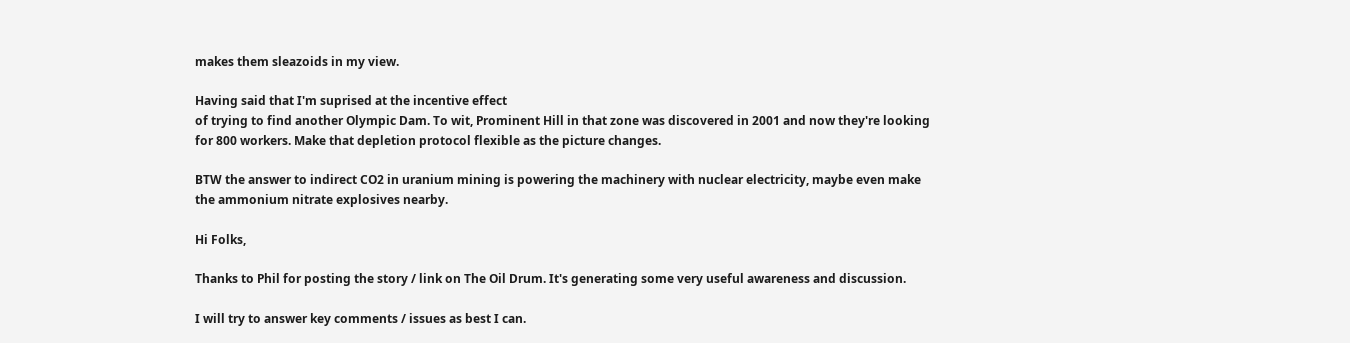makes them sleazoids in my view.

Having said that I'm suprised at the incentive effect
of trying to find another Olympic Dam. To wit, Prominent Hill in that zone was discovered in 2001 and now they're looking for 800 workers. Make that depletion protocol flexible as the picture changes.

BTW the answer to indirect CO2 in uranium mining is powering the machinery with nuclear electricity, maybe even make the ammonium nitrate explosives nearby.

Hi Folks,

Thanks to Phil for posting the story / link on The Oil Drum. It's generating some very useful awareness and discussion.

I will try to answer key comments / issues as best I can.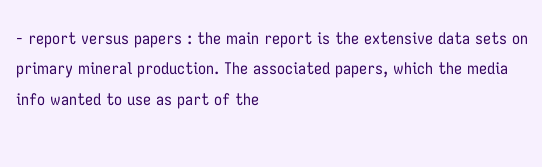- report versus papers : the main report is the extensive data sets on primary mineral production. The associated papers, which the media info wanted to use as part of the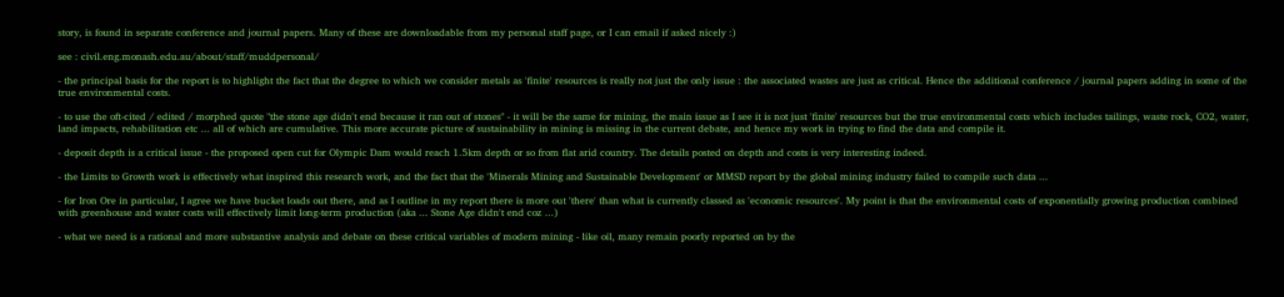story, is found in separate conference and journal papers. Many of these are downloadable from my personal staff page, or I can email if asked nicely :)

see : civil.eng.monash.edu.au/about/staff/muddpersonal/

- the principal basis for the report is to highlight the fact that the degree to which we consider metals as 'finite' resources is really not just the only issue : the associated wastes are just as critical. Hence the additional conference / journal papers adding in some of the true environmental costs.

- to use the oft-cited / edited / morphed quote "the stone age didn't end because it ran out of stones" - it will be the same for mining, the main issue as I see it is not just 'finite' resources but the true environmental costs which includes tailings, waste rock, CO2, water, land impacts, rehabilitation etc ... all of which are cumulative. This more accurate picture of sustainability in mining is missing in the current debate, and hence my work in trying to find the data and compile it.

- deposit depth is a critical issue - the proposed open cut for Olympic Dam would reach 1.5km depth or so from flat arid country. The details posted on depth and costs is very interesting indeed.

- the Limits to Growth work is effectively what inspired this research work, and the fact that the 'Minerals Mining and Sustainable Development' or MMSD report by the global mining industry failed to compile such data ...

- for Iron Ore in particular, I agree we have bucket loads out there, and as I outline in my report there is more out 'there' than what is currently classed as 'economic resources'. My point is that the environmental costs of exponentially growing production combined with greenhouse and water costs will effectively limit long-term production (aka ... Stone Age didn't end coz ...)

- what we need is a rational and more substantive analysis and debate on these critical variables of modern mining - like oil, many remain poorly reported on by the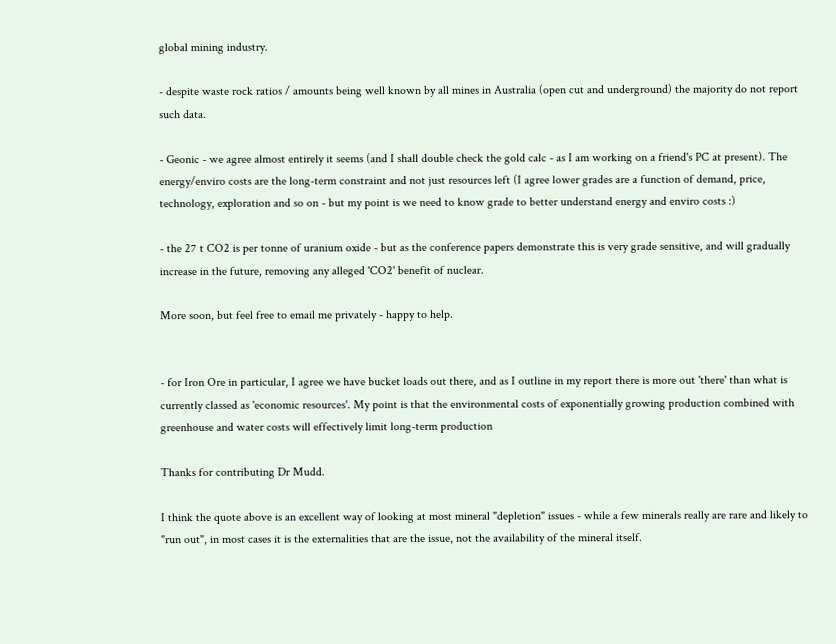global mining industry.

- despite waste rock ratios / amounts being well known by all mines in Australia (open cut and underground) the majority do not report such data.

- Geonic - we agree almost entirely it seems (and I shall double check the gold calc - as I am working on a friend's PC at present). The energy/enviro costs are the long-term constraint and not just resources left (I agree lower grades are a function of demand, price, technology, exploration and so on - but my point is we need to know grade to better understand energy and enviro costs :)

- the 27 t CO2 is per tonne of uranium oxide - but as the conference papers demonstrate this is very grade sensitive, and will gradually increase in the future, removing any alleged 'CO2' benefit of nuclear.

More soon, but feel free to email me privately - happy to help.


- for Iron Ore in particular, I agree we have bucket loads out there, and as I outline in my report there is more out 'there' than what is currently classed as 'economic resources'. My point is that the environmental costs of exponentially growing production combined with greenhouse and water costs will effectively limit long-term production

Thanks for contributing Dr Mudd.

I think the quote above is an excellent way of looking at most mineral "depletion" issues - while a few minerals really are rare and likely to "run out", in most cases it is the externalities that are the issue, not the availability of the mineral itself.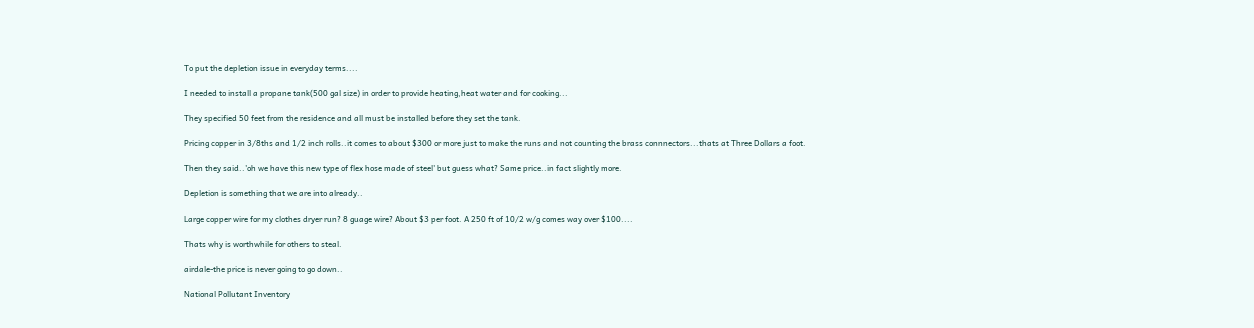To put the depletion issue in everyday terms....

I needed to install a propane tank(500 gal size) in order to provide heating,heat water and for cooking...

They specified 50 feet from the residence and all must be installed before they set the tank.

Pricing copper in 3/8ths and 1/2 inch rolls..it comes to about $300 or more just to make the runs and not counting the brass connnectors...thats at Three Dollars a foot.

Then they said..'oh we have this new type of flex hose made of steel' but guess what? Same price..in fact slightly more.

Depletion is something that we are into already..

Large copper wire for my clothes dryer run? 8 guage wire? About $3 per foot. A 250 ft of 10/2 w/g comes way over $100....

Thats why is worthwhile for others to steal.

airdale-the price is never going to go down..

National Pollutant Inventory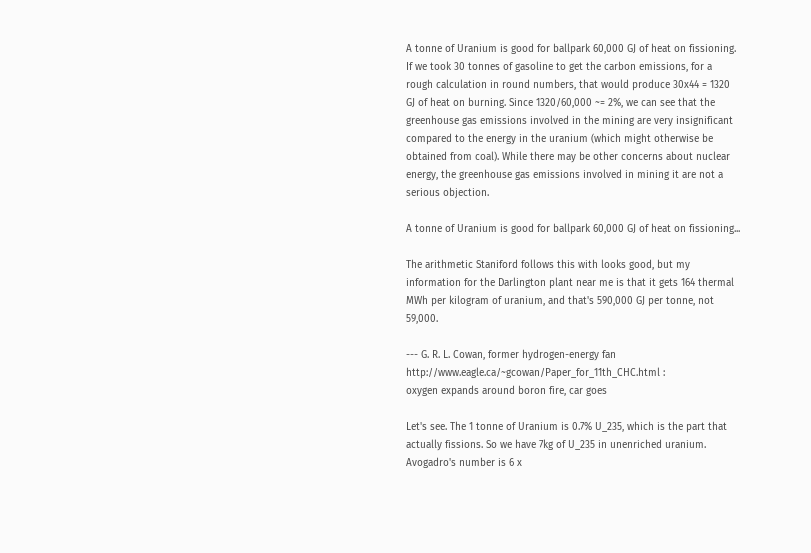A tonne of Uranium is good for ballpark 60,000 GJ of heat on fissioning. If we took 30 tonnes of gasoline to get the carbon emissions, for a rough calculation in round numbers, that would produce 30x44 = 1320 GJ of heat on burning. Since 1320/60,000 ~= 2%, we can see that the greenhouse gas emissions involved in the mining are very insignificant compared to the energy in the uranium (which might otherwise be obtained from coal). While there may be other concerns about nuclear energy, the greenhouse gas emissions involved in mining it are not a serious objection.

A tonne of Uranium is good for ballpark 60,000 GJ of heat on fissioning...

The arithmetic Staniford follows this with looks good, but my information for the Darlington plant near me is that it gets 164 thermal MWh per kilogram of uranium, and that's 590,000 GJ per tonne, not 59,000.

--- G. R. L. Cowan, former hydrogen-energy fan
http://www.eagle.ca/~gcowan/Paper_for_11th_CHC.html :
oxygen expands around boron fire, car goes

Let's see. The 1 tonne of Uranium is 0.7% U_235, which is the part that actually fissions. So we have 7kg of U_235 in unenriched uranium. Avogadro's number is 6 x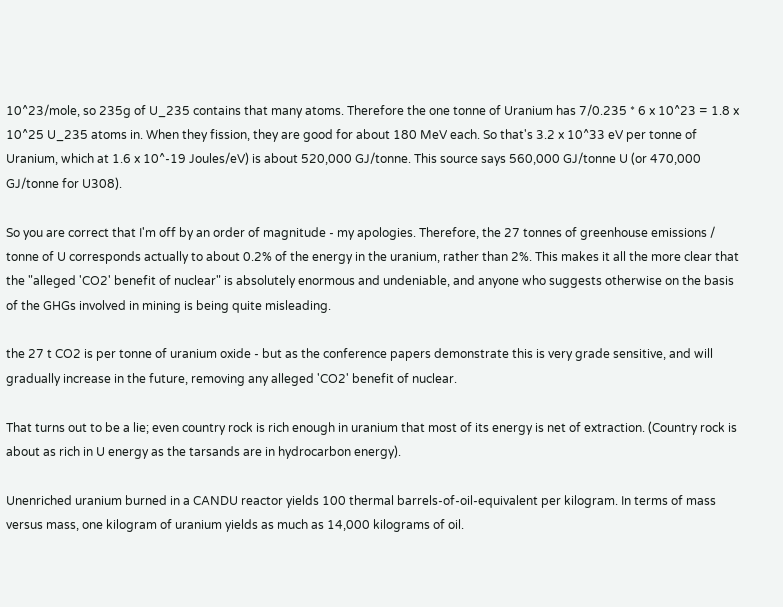10^23/mole, so 235g of U_235 contains that many atoms. Therefore the one tonne of Uranium has 7/0.235 * 6 x 10^23 = 1.8 x 10^25 U_235 atoms in. When they fission, they are good for about 180 MeV each. So that's 3.2 x 10^33 eV per tonne of Uranium, which at 1.6 x 10^-19 Joules/eV) is about 520,000 GJ/tonne. This source says 560,000 GJ/tonne U (or 470,000 GJ/tonne for U308).

So you are correct that I'm off by an order of magnitude - my apologies. Therefore, the 27 tonnes of greenhouse emissions / tonne of U corresponds actually to about 0.2% of the energy in the uranium, rather than 2%. This makes it all the more clear that the "alleged 'CO2' benefit of nuclear" is absolutely enormous and undeniable, and anyone who suggests otherwise on the basis of the GHGs involved in mining is being quite misleading.

the 27 t CO2 is per tonne of uranium oxide - but as the conference papers demonstrate this is very grade sensitive, and will gradually increase in the future, removing any alleged 'CO2' benefit of nuclear.

That turns out to be a lie; even country rock is rich enough in uranium that most of its energy is net of extraction. (Country rock is about as rich in U energy as the tarsands are in hydrocarbon energy).

Unenriched uranium burned in a CANDU reactor yields 100 thermal barrels-of-oil-equivalent per kilogram. In terms of mass versus mass, one kilogram of uranium yields as much as 14,000 kilograms of oil.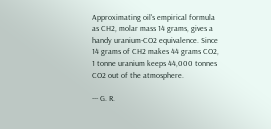Approximating oil's empirical formula as CH2, molar mass 14 grams, gives a handy uranium-CO2 equivalence. Since 14 grams of CH2 makes 44 grams CO2, 1 tonne uranium keeps 44,000 tonnes CO2 out of the atmosphere.

--- G. R.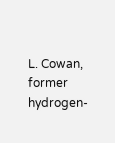L. Cowan, former hydrogen-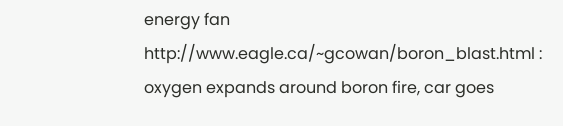energy fan
http://www.eagle.ca/~gcowan/boron_blast.html :
oxygen expands around boron fire, car goes